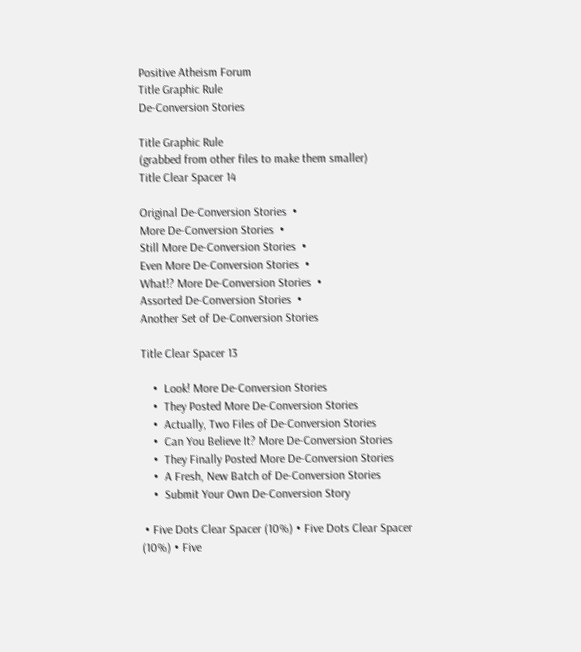Positive Atheism Forum
Title Graphic Rule
De-Conversion Stories

Title Graphic Rule
(grabbed from other files to make them smaller)
Title Clear Spacer 14

Original De-Conversion Stories  •
More De-Conversion Stories  •
Still More De-Conversion Stories  •
Even More De-Conversion Stories  •
What!? More De-Conversion Stories  •
Assorted De-Conversion Stories  •
Another Set of De-Conversion Stories

Title Clear Spacer 13

    •  Look! More De-Conversion Stories
    •  They Posted More De-Conversion Stories
    •  Actually, Two Files of De-Conversion Stories
    •  Can You Believe It? More De-Conversion Stories
    •  They Finally Posted More De-Conversion Stories
    •  A Fresh, New Batch of De-Conversion Stories
    •  Submit Your Own De-Conversion Story

 • Five Dots Clear Spacer (10%) • Five Dots Clear Spacer (10%) • Five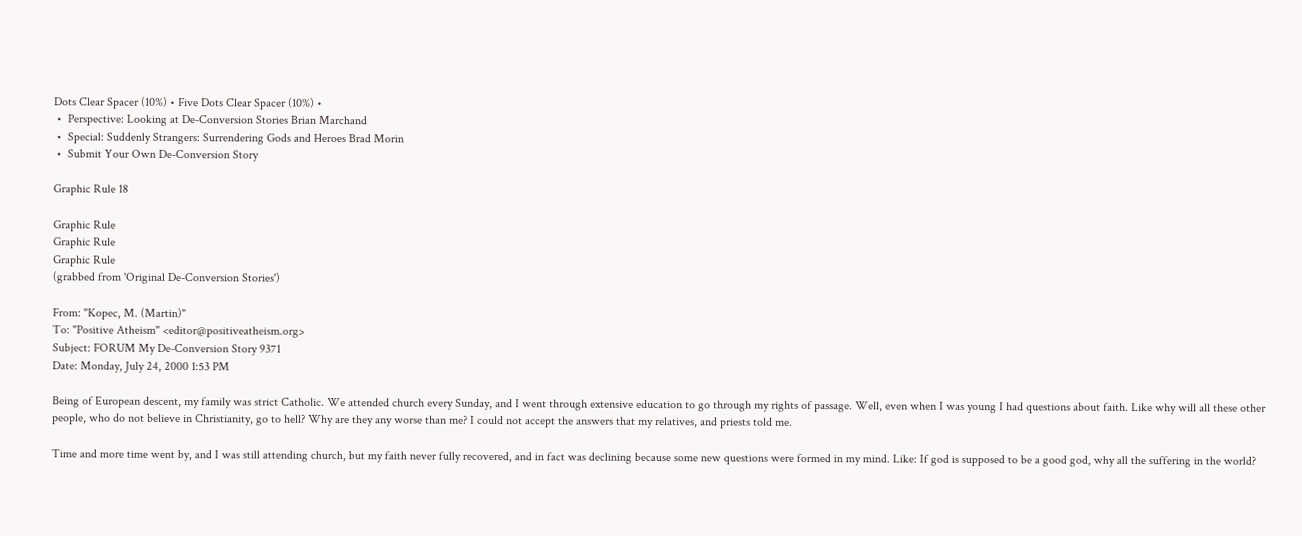Dots Clear Spacer (10%) • Five Dots Clear Spacer (10%) •
 •  Perspective: Looking at De-Conversion Stories Brian Marchand
 •  Special: Suddenly Strangers: Surrendering Gods and Heroes Brad Morin
 •  Submit Your Own De-Conversion Story

Graphic Rule 18

Graphic Rule
Graphic Rule
Graphic Rule
(grabbed from 'Original De-Conversion Stories')

From: "Kopec, M. (Martin)"
To: "Positive Atheism" <editor@positiveatheism.org>
Subject: FORUM My De-Conversion Story 9371
Date: Monday, July 24, 2000 1:53 PM

Being of European descent, my family was strict Catholic. We attended church every Sunday, and I went through extensive education to go through my rights of passage. Well, even when I was young I had questions about faith. Like why will all these other people, who do not believe in Christianity, go to hell? Why are they any worse than me? I could not accept the answers that my relatives, and priests told me.

Time and more time went by, and I was still attending church, but my faith never fully recovered, and in fact was declining because some new questions were formed in my mind. Like: If god is supposed to be a good god, why all the suffering in the world?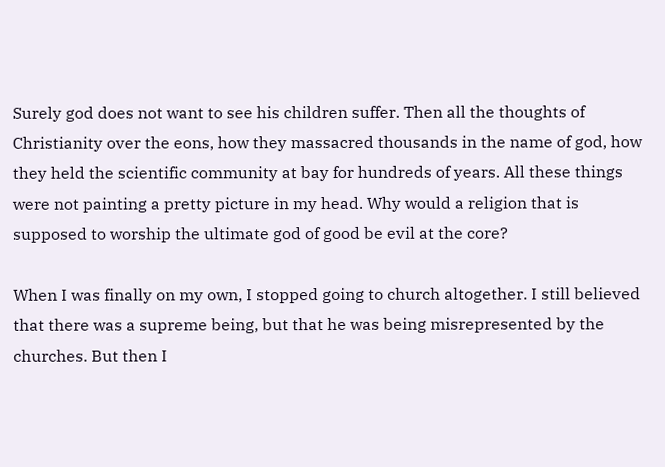Surely god does not want to see his children suffer. Then all the thoughts of Christianity over the eons, how they massacred thousands in the name of god, how they held the scientific community at bay for hundreds of years. All these things were not painting a pretty picture in my head. Why would a religion that is supposed to worship the ultimate god of good be evil at the core?

When I was finally on my own, I stopped going to church altogether. I still believed that there was a supreme being, but that he was being misrepresented by the churches. But then I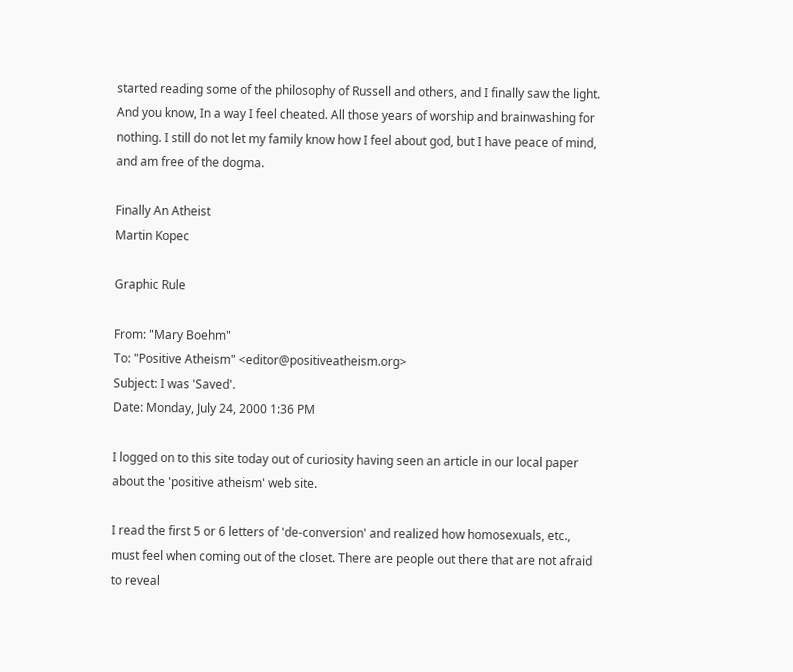started reading some of the philosophy of Russell and others, and I finally saw the light. And you know, In a way I feel cheated. All those years of worship and brainwashing for nothing. I still do not let my family know how I feel about god, but I have peace of mind, and am free of the dogma.

Finally An Atheist
Martin Kopec

Graphic Rule

From: "Mary Boehm"
To: "Positive Atheism" <editor@positiveatheism.org>
Subject: I was 'Saved'.
Date: Monday, July 24, 2000 1:36 PM

I logged on to this site today out of curiosity having seen an article in our local paper about the 'positive atheism' web site.

I read the first 5 or 6 letters of 'de-conversion' and realized how homosexuals, etc., must feel when coming out of the closet. There are people out there that are not afraid to reveal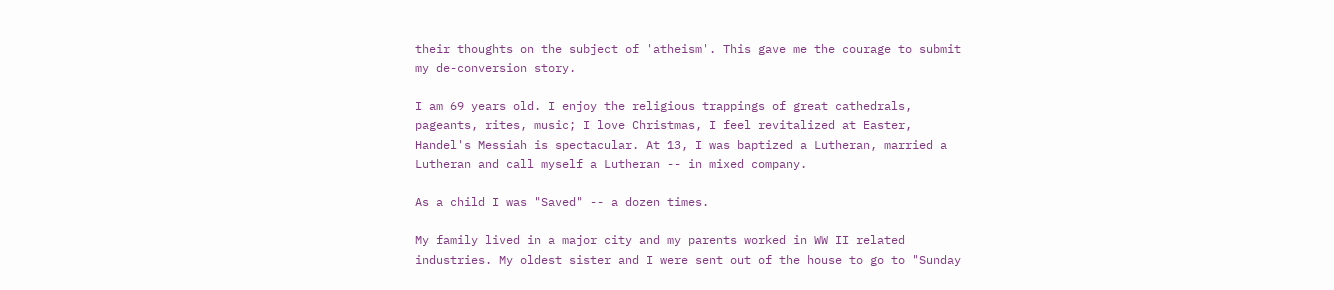their thoughts on the subject of 'atheism'. This gave me the courage to submit my de-conversion story.

I am 69 years old. I enjoy the religious trappings of great cathedrals, pageants, rites, music; I love Christmas, I feel revitalized at Easter, Handel's Messiah is spectacular. At 13, I was baptized a Lutheran, married a Lutheran and call myself a Lutheran -- in mixed company.

As a child I was "Saved" -- a dozen times.

My family lived in a major city and my parents worked in WW II related industries. My oldest sister and I were sent out of the house to go to "Sunday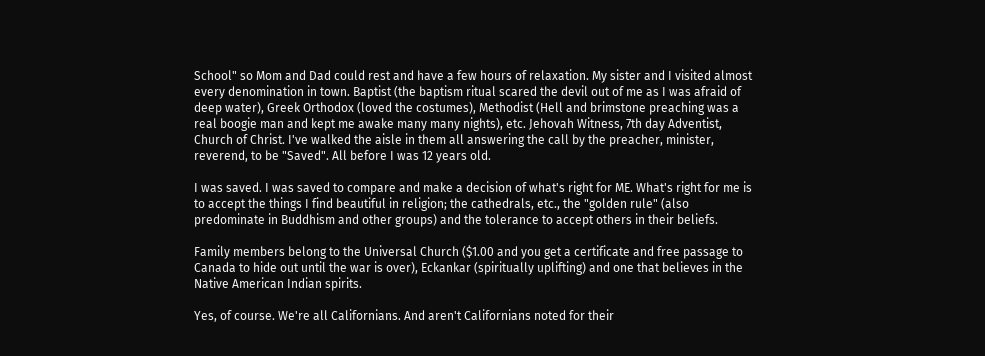School" so Mom and Dad could rest and have a few hours of relaxation. My sister and I visited almost every denomination in town. Baptist (the baptism ritual scared the devil out of me as I was afraid of deep water), Greek Orthodox (loved the costumes), Methodist (Hell and brimstone preaching was a real boogie man and kept me awake many many nights), etc. Jehovah Witness, 7th day Adventist, Church of Christ. I've walked the aisle in them all answering the call by the preacher, minister, reverend, to be "Saved". All before I was 12 years old.

I was saved. I was saved to compare and make a decision of what's right for ME. What's right for me is to accept the things I find beautiful in religion; the cathedrals, etc., the "golden rule" (also predominate in Buddhism and other groups) and the tolerance to accept others in their beliefs.

Family members belong to the Universal Church ($1.00 and you get a certificate and free passage to Canada to hide out until the war is over), Eckankar (spiritually uplifting) and one that believes in the Native American Indian spirits.

Yes, of course. We're all Californians. And aren't Californians noted for their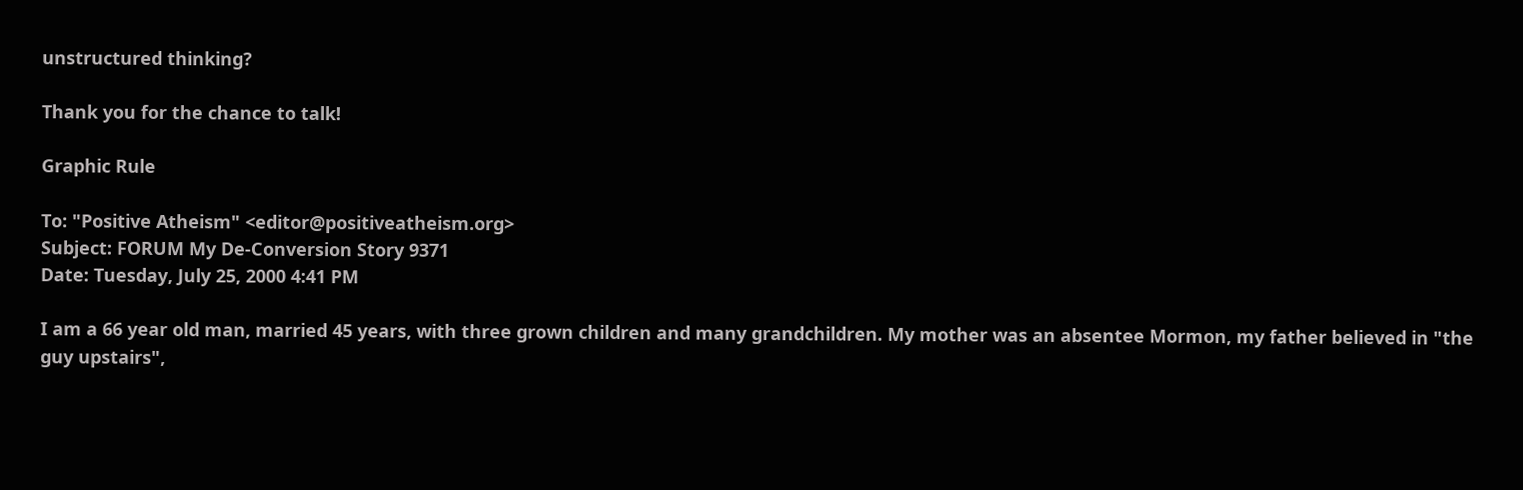unstructured thinking?

Thank you for the chance to talk!

Graphic Rule

To: "Positive Atheism" <editor@positiveatheism.org>
Subject: FORUM My De-Conversion Story 9371
Date: Tuesday, July 25, 2000 4:41 PM

I am a 66 year old man, married 45 years, with three grown children and many grandchildren. My mother was an absentee Mormon, my father believed in "the guy upstairs",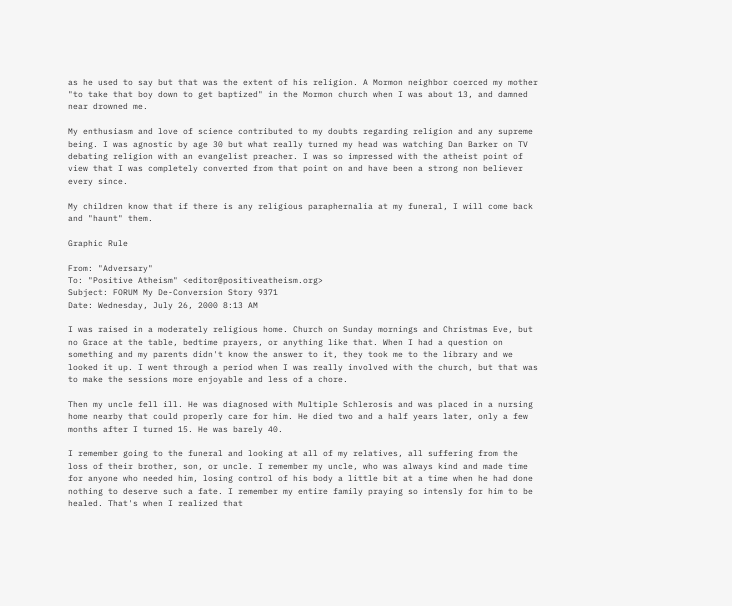as he used to say but that was the extent of his religion. A Mormon neighbor coerced my mother "to take that boy down to get baptized" in the Mormon church when I was about 13, and damned near drowned me.

My enthusiasm and love of science contributed to my doubts regarding religion and any supreme being. I was agnostic by age 30 but what really turned my head was watching Dan Barker on TV debating religion with an evangelist preacher. I was so impressed with the atheist point of view that I was completely converted from that point on and have been a strong non believer every since.

My children know that if there is any religious paraphernalia at my funeral, I will come back and "haunt" them.

Graphic Rule

From: "Adversary"
To: "Positive Atheism" <editor@positiveatheism.org>
Subject: FORUM My De-Conversion Story 9371
Date: Wednesday, July 26, 2000 8:13 AM

I was raised in a moderately religious home. Church on Sunday mornings and Christmas Eve, but no Grace at the table, bedtime prayers, or anything like that. When I had a question on something and my parents didn't know the answer to it, they took me to the library and we looked it up. I went through a period when I was really involved with the church, but that was to make the sessions more enjoyable and less of a chore.

Then my uncle fell ill. He was diagnosed with Multiple Schlerosis and was placed in a nursing home nearby that could properly care for him. He died two and a half years later, only a few months after I turned 15. He was barely 40.

I remember going to the funeral and looking at all of my relatives, all suffering from the loss of their brother, son, or uncle. I remember my uncle, who was always kind and made time for anyone who needed him, losing control of his body a little bit at a time when he had done nothing to deserve such a fate. I remember my entire family praying so intensly for him to be healed. That's when I realized that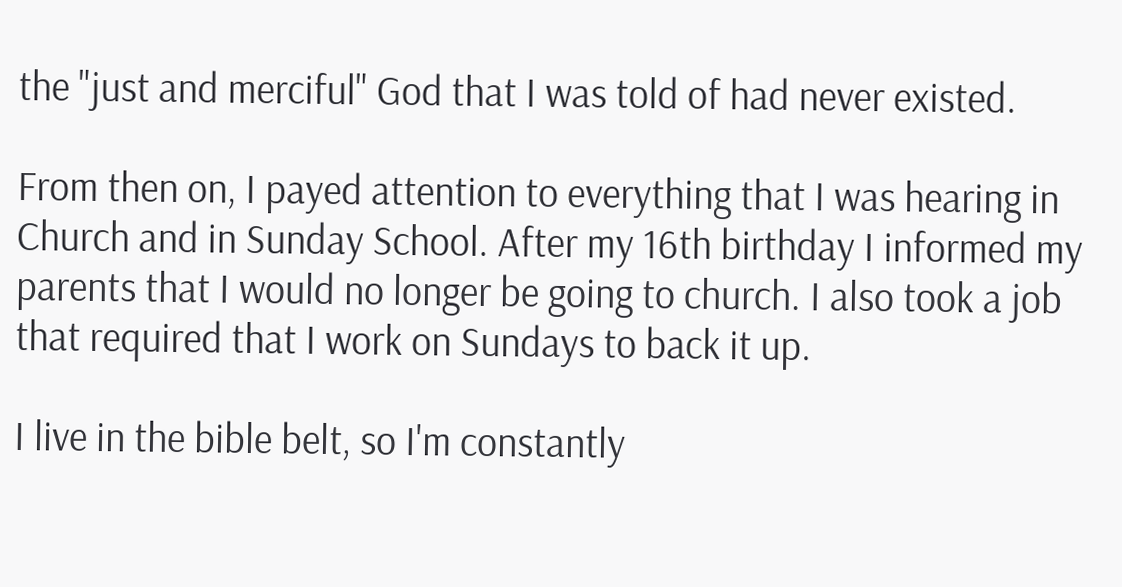the "just and merciful" God that I was told of had never existed.

From then on, I payed attention to everything that I was hearing in Church and in Sunday School. After my 16th birthday I informed my parents that I would no longer be going to church. I also took a job that required that I work on Sundays to back it up.

I live in the bible belt, so I'm constantly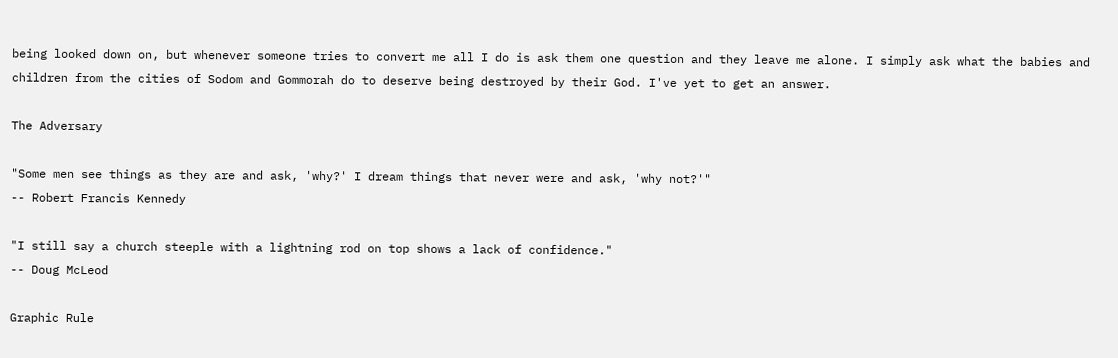being looked down on, but whenever someone tries to convert me all I do is ask them one question and they leave me alone. I simply ask what the babies and children from the cities of Sodom and Gommorah do to deserve being destroyed by their God. I've yet to get an answer.

The Adversary

"Some men see things as they are and ask, 'why?' I dream things that never were and ask, 'why not?'"
-- Robert Francis Kennedy

"I still say a church steeple with a lightning rod on top shows a lack of confidence."
-- Doug McLeod

Graphic Rule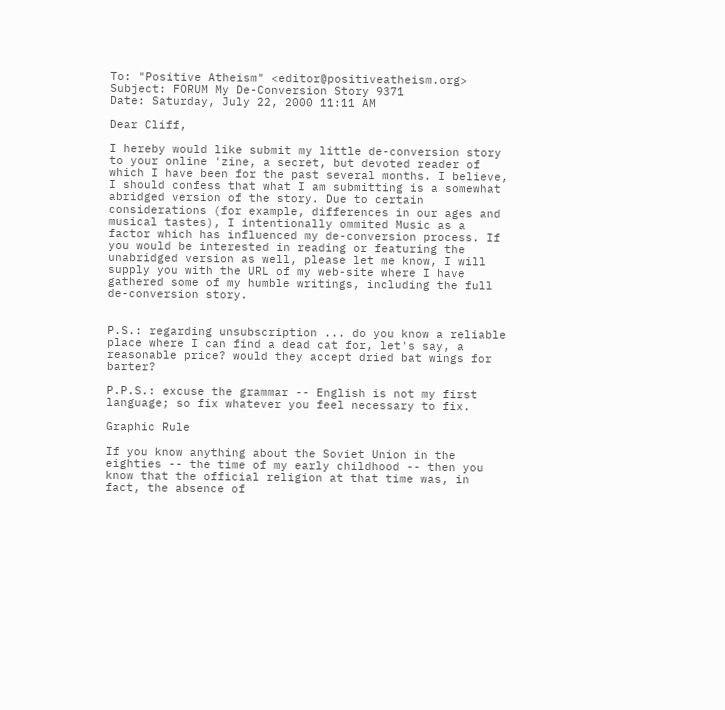To: "Positive Atheism" <editor@positiveatheism.org>
Subject: FORUM My De-Conversion Story 9371
Date: Saturday, July 22, 2000 11:11 AM

Dear Cliff,

I hereby would like submit my little de-conversion story to your online 'zine, a secret, but devoted reader of which I have been for the past several months. I believe, I should confess that what I am submitting is a somewhat abridged version of the story. Due to certain considerations (for example, differences in our ages and musical tastes), I intentionally ommited Music as a factor which has influenced my de-conversion process. If you would be interested in reading or featuring the unabridged version as well, please let me know, I will supply you with the URL of my web-site where I have gathered some of my humble writings, including the full de-conversion story.


P.S.: regarding unsubscription ... do you know a reliable place where I can find a dead cat for, let's say, a reasonable price? would they accept dried bat wings for barter?

P.P.S.: excuse the grammar -- English is not my first language; so fix whatever you feel necessary to fix.

Graphic Rule

If you know anything about the Soviet Union in the eighties -- the time of my early childhood -- then you know that the official religion at that time was, in fact, the absence of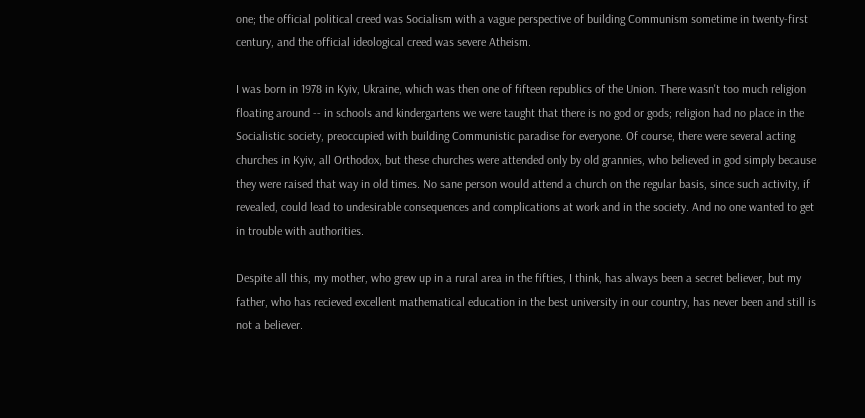one; the official political creed was Socialism with a vague perspective of building Communism sometime in twenty-first century, and the official ideological creed was severe Atheism.

I was born in 1978 in Kyiv, Ukraine, which was then one of fifteen republics of the Union. There wasn't too much religion floating around -- in schools and kindergartens we were taught that there is no god or gods; religion had no place in the Socialistic society, preoccupied with building Communistic paradise for everyone. Of course, there were several acting churches in Kyiv, all Orthodox, but these churches were attended only by old grannies, who believed in god simply because they were raised that way in old times. No sane person would attend a church on the regular basis, since such activity, if revealed, could lead to undesirable consequences and complications at work and in the society. And no one wanted to get in trouble with authorities.

Despite all this, my mother, who grew up in a rural area in the fifties, I think, has always been a secret believer, but my father, who has recieved excellent mathematical education in the best university in our country, has never been and still is not a believer.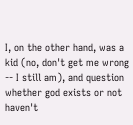I, on the other hand, was a kid (no, don't get me wrong -- I still am), and question whether god exists or not haven't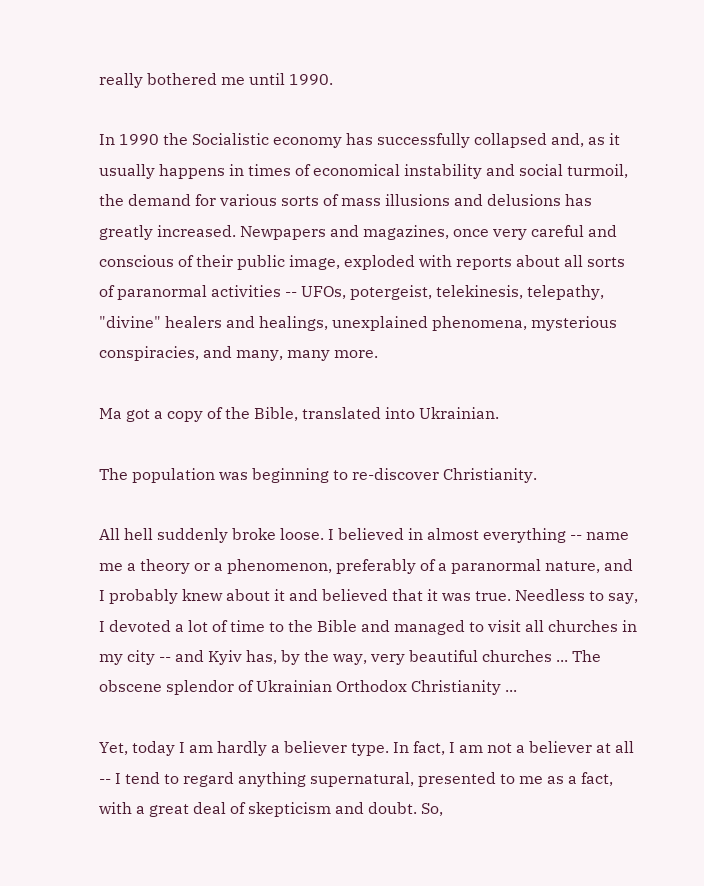really bothered me until 1990.

In 1990 the Socialistic economy has successfully collapsed and, as it usually happens in times of economical instability and social turmoil, the demand for various sorts of mass illusions and delusions has greatly increased. Newpapers and magazines, once very careful and conscious of their public image, exploded with reports about all sorts of paranormal activities -- UFOs, potergeist, telekinesis, telepathy, "divine" healers and healings, unexplained phenomena, mysterious conspiracies, and many, many more.

Ma got a copy of the Bible, translated into Ukrainian.

The population was beginning to re-discover Christianity.

All hell suddenly broke loose. I believed in almost everything -- name me a theory or a phenomenon, preferably of a paranormal nature, and I probably knew about it and believed that it was true. Needless to say, I devoted a lot of time to the Bible and managed to visit all churches in my city -- and Kyiv has, by the way, very beautiful churches ... The obscene splendor of Ukrainian Orthodox Christianity ...

Yet, today I am hardly a believer type. In fact, I am not a believer at all -- I tend to regard anything supernatural, presented to me as a fact, with a great deal of skepticism and doubt. So,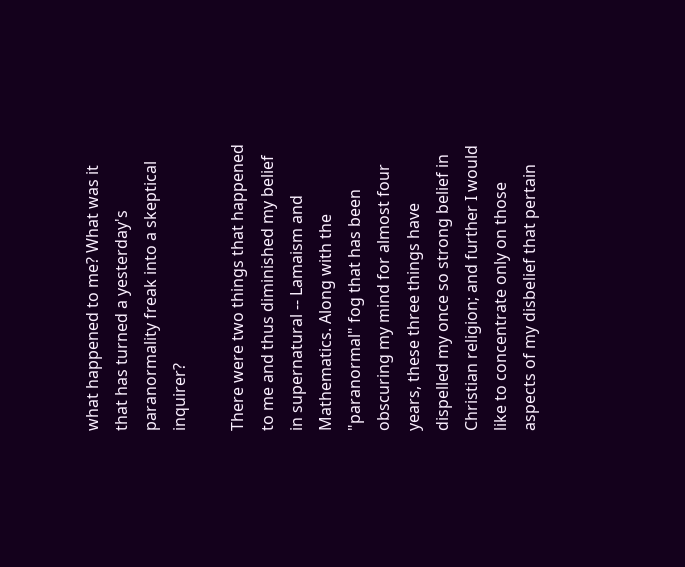what happened to me? What was it that has turned a yesterday's paranormality freak into a skeptical inquirer?

There were two things that happened to me and thus diminished my belief in supernatural -- Lamaism and Mathematics. Along with the "paranormal" fog that has been obscuring my mind for almost four years, these three things have dispelled my once so strong belief in Christian religion; and further I would like to concentrate only on those aspects of my disbelief that pertain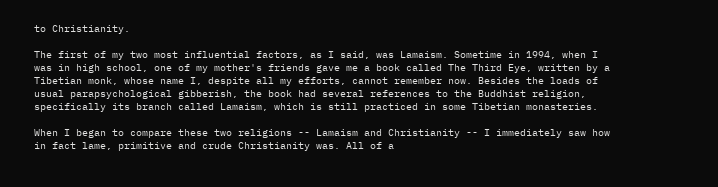to Christianity.

The first of my two most influential factors, as I said, was Lamaism. Sometime in 1994, when I was in high school, one of my mother's friends gave me a book called The Third Eye, written by a Tibetian monk, whose name I, despite all my efforts, cannot remember now. Besides the loads of usual parapsychological gibberish, the book had several references to the Buddhist religion, specifically its branch called Lamaism, which is still practiced in some Tibetian monasteries.

When I began to compare these two religions -- Lamaism and Christianity -- I immediately saw how in fact lame, primitive and crude Christianity was. All of a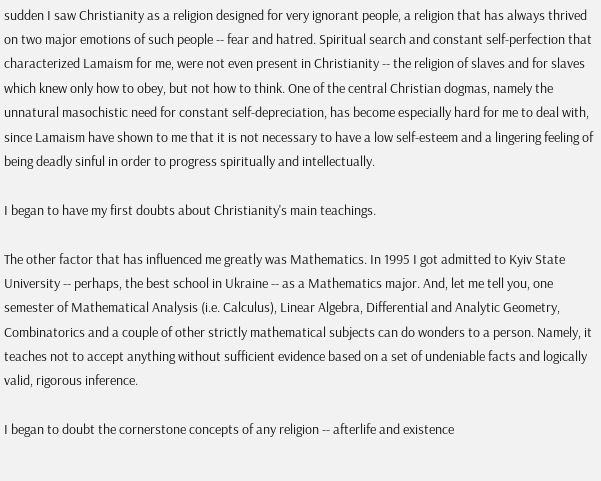sudden I saw Christianity as a religion designed for very ignorant people, a religion that has always thrived on two major emotions of such people -- fear and hatred. Spiritual search and constant self-perfection that characterized Lamaism for me, were not even present in Christianity -- the religion of slaves and for slaves which knew only how to obey, but not how to think. One of the central Christian dogmas, namely the unnatural masochistic need for constant self-depreciation, has become especially hard for me to deal with, since Lamaism have shown to me that it is not necessary to have a low self-esteem and a lingering feeling of being deadly sinful in order to progress spiritually and intellectually.

I began to have my first doubts about Christianity's main teachings.

The other factor that has influenced me greatly was Mathematics. In 1995 I got admitted to Kyiv State University -- perhaps, the best school in Ukraine -- as a Mathematics major. And, let me tell you, one semester of Mathematical Analysis (i.e. Calculus), Linear Algebra, Differential and Analytic Geometry, Combinatorics and a couple of other strictly mathematical subjects can do wonders to a person. Namely, it teaches not to accept anything without sufficient evidence based on a set of undeniable facts and logically valid, rigorous inference.

I began to doubt the cornerstone concepts of any religion -- afterlife and existence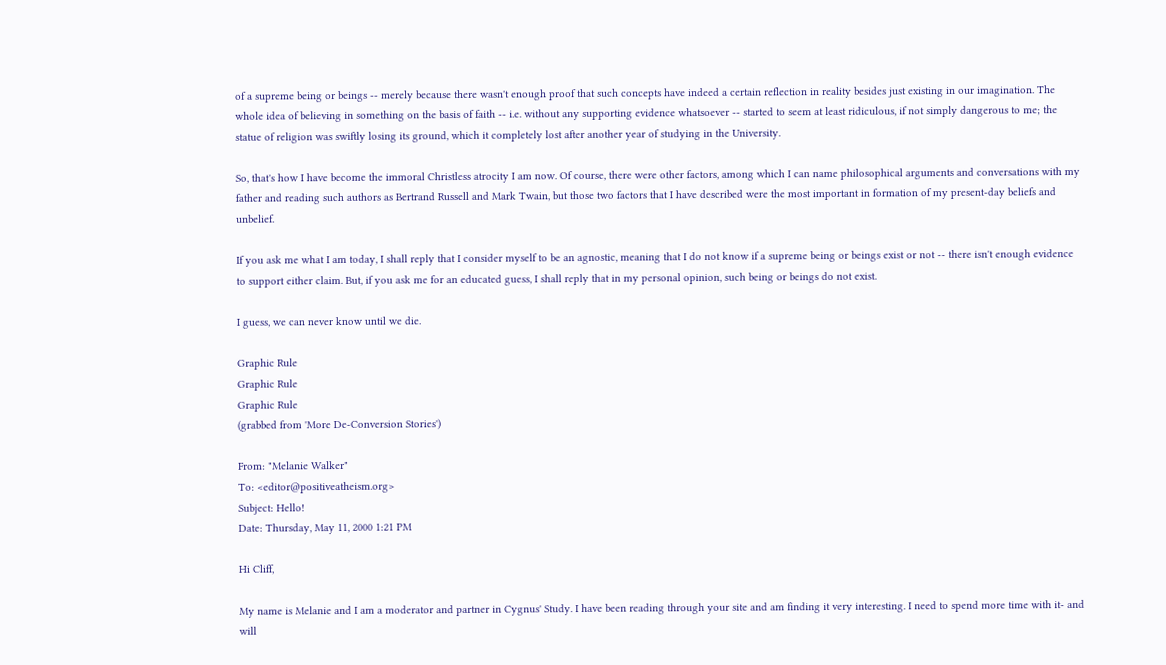of a supreme being or beings -- merely because there wasn't enough proof that such concepts have indeed a certain reflection in reality besides just existing in our imagination. The whole idea of believing in something on the basis of faith -- i.e. without any supporting evidence whatsoever -- started to seem at least ridiculous, if not simply dangerous to me; the statue of religion was swiftly losing its ground, which it completely lost after another year of studying in the University.

So, that's how I have become the immoral Christless atrocity I am now. Of course, there were other factors, among which I can name philosophical arguments and conversations with my father and reading such authors as Bertrand Russell and Mark Twain, but those two factors that I have described were the most important in formation of my present-day beliefs and unbelief.

If you ask me what I am today, I shall reply that I consider myself to be an agnostic, meaning that I do not know if a supreme being or beings exist or not -- there isn't enough evidence to support either claim. But, if you ask me for an educated guess, I shall reply that in my personal opinion, such being or beings do not exist.

I guess, we can never know until we die.

Graphic Rule
Graphic Rule
Graphic Rule
(grabbed from 'More De-Conversion Stories')

From: "Melanie Walker"
To: <editor@positiveatheism.org>
Subject: Hello!
Date: Thursday, May 11, 2000 1:21 PM

Hi Cliff,

My name is Melanie and I am a moderator and partner in Cygnus' Study. I have been reading through your site and am finding it very interesting. I need to spend more time with it- and will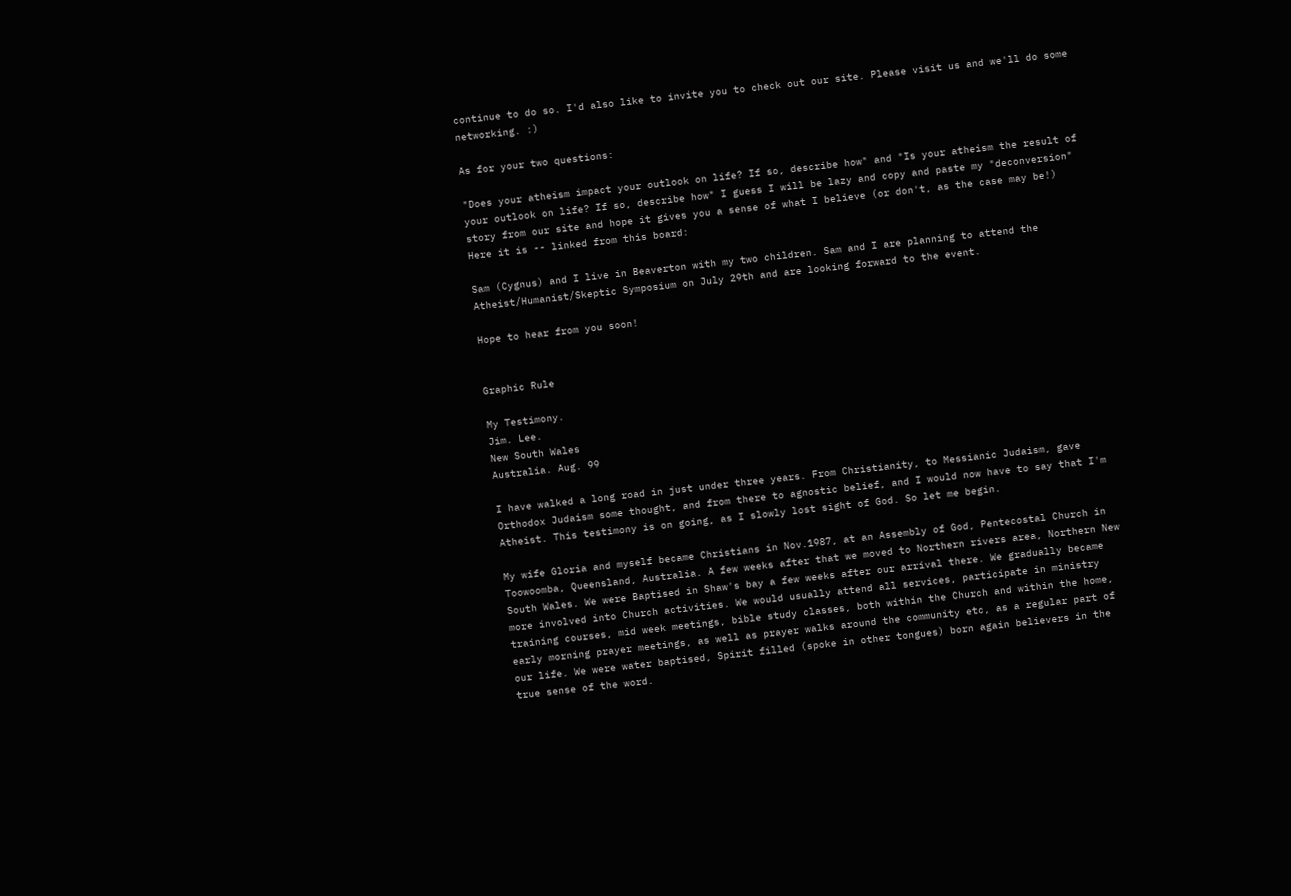continue to do so. I'd also like to invite you to check out our site. Please visit us and we'll do some networking. :)

As for your two questions:

"Does your atheism impact your outlook on life? If so, describe how" and "Is your atheism the result of your outlook on life? If so, describe how" I guess I will be lazy and copy and paste my "deconversion" story from our site and hope it gives you a sense of what I believe (or don't, as the case may be!) Here it is -- linked from this board:

Sam (Cygnus) and I live in Beaverton with my two children. Sam and I are planning to attend the Atheist/Humanist/Skeptic Symposium on July 29th and are looking forward to the event.

Hope to hear from you soon!


Graphic Rule

My Testimony.
Jim. Lee.
New South Wales
Australia. Aug. 99

I have walked a long road in just under three years. From Christianity, to Messianic Judaism, gave Orthodox Judaism some thought, and from there to agnostic belief, and I would now have to say that I'm Atheist. This testimony is on going, as I slowly lost sight of God. So let me begin.

My wife Gloria and myself became Christians in Nov.1987, at an Assembly of God, Pentecostal Church in Toowoomba, Queensland, Australia. A few weeks after that we moved to Northern rivers area, Northern New South Wales. We were Baptised in Shaw's bay a few weeks after our arrival there. We gradually became more involved into Church activities. We would usually attend all services, participate in ministry training courses, mid week meetings, bible study classes, both within the Church and within the home, early morning prayer meetings, as well as prayer walks around the community etc, as a regular part of our life. We were water baptised, Spirit filled (spoke in other tongues) born again believers in the true sense of the word.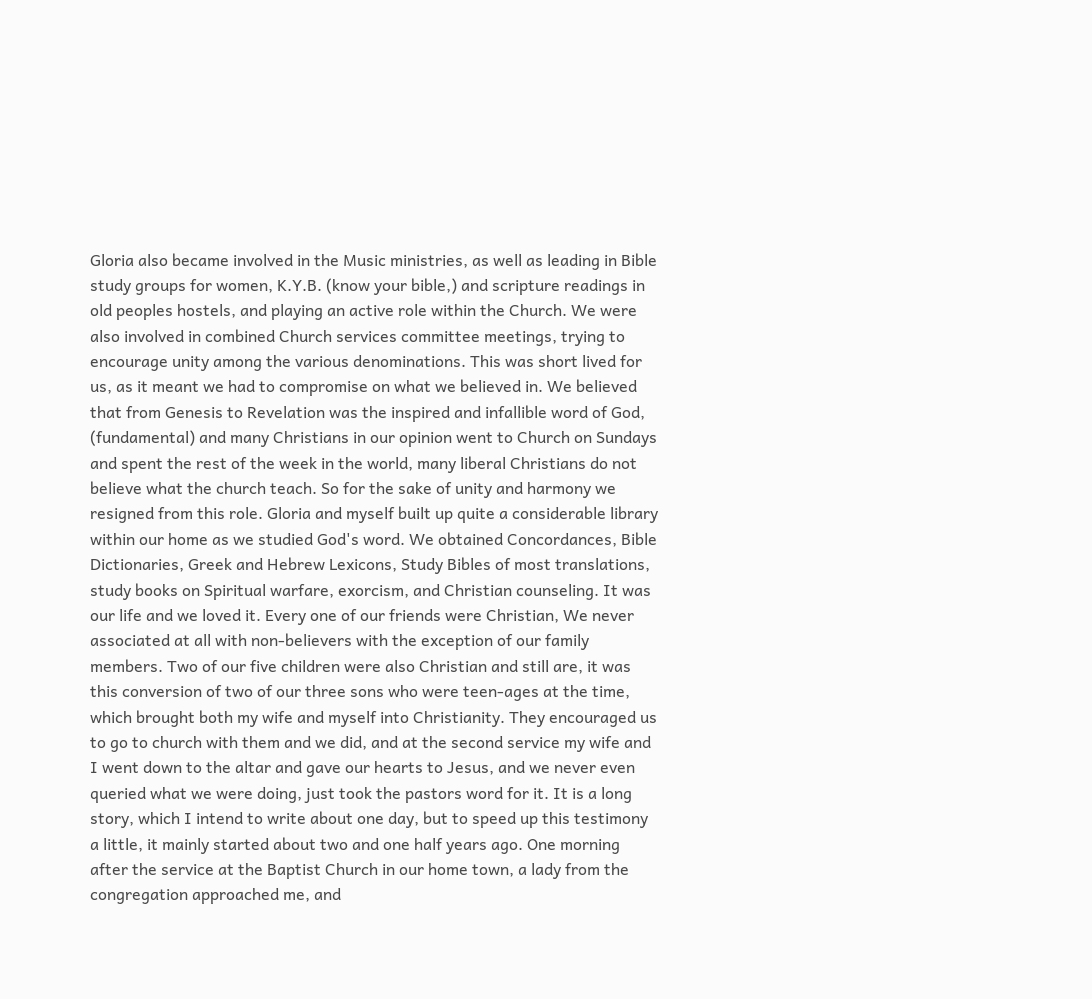Gloria also became involved in the Music ministries, as well as leading in Bible study groups for women, K.Y.B. (know your bible,) and scripture readings in old peoples hostels, and playing an active role within the Church. We were also involved in combined Church services committee meetings, trying to encourage unity among the various denominations. This was short lived for us, as it meant we had to compromise on what we believed in. We believed that from Genesis to Revelation was the inspired and infallible word of God, (fundamental) and many Christians in our opinion went to Church on Sundays and spent the rest of the week in the world, many liberal Christians do not believe what the church teach. So for the sake of unity and harmony we resigned from this role. Gloria and myself built up quite a considerable library within our home as we studied God's word. We obtained Concordances, Bible Dictionaries, Greek and Hebrew Lexicons, Study Bibles of most translations, study books on Spiritual warfare, exorcism, and Christian counseling. It was our life and we loved it. Every one of our friends were Christian, We never associated at all with non-believers with the exception of our family members. Two of our five children were also Christian and still are, it was this conversion of two of our three sons who were teen-ages at the time, which brought both my wife and myself into Christianity. They encouraged us to go to church with them and we did, and at the second service my wife and I went down to the altar and gave our hearts to Jesus, and we never even queried what we were doing, just took the pastors word for it. It is a long story, which I intend to write about one day, but to speed up this testimony a little, it mainly started about two and one half years ago. One morning after the service at the Baptist Church in our home town, a lady from the congregation approached me, and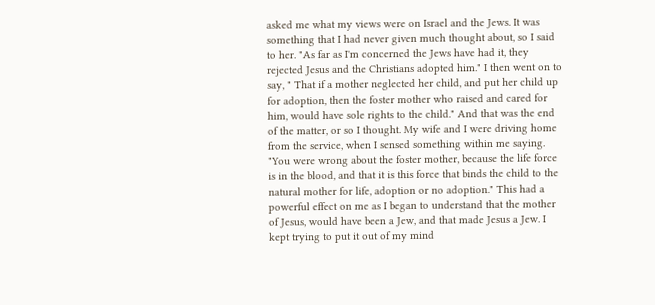asked me what my views were on Israel and the Jews. It was something that I had never given much thought about, so I said to her. "As far as I'm concerned the Jews have had it, they rejected Jesus and the Christians adopted him." I then went on to say, " That if a mother neglected her child, and put her child up for adoption, then the foster mother who raised and cared for him, would have sole rights to the child." And that was the end of the matter, or so I thought. My wife and I were driving home from the service, when I sensed something within me saying. "You were wrong about the foster mother, because the life force is in the blood, and that it is this force that binds the child to the natural mother for life, adoption or no adoption." This had a powerful effect on me as I began to understand that the mother of Jesus, would have been a Jew, and that made Jesus a Jew. I kept trying to put it out of my mind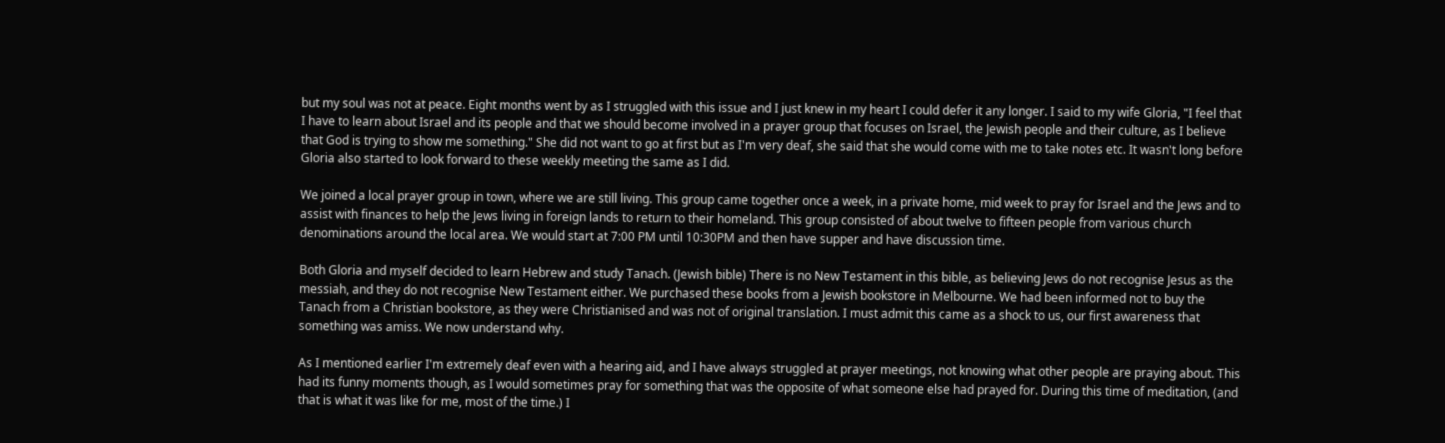but my soul was not at peace. Eight months went by as I struggled with this issue and I just knew in my heart I could defer it any longer. I said to my wife Gloria, "I feel that I have to learn about Israel and its people and that we should become involved in a prayer group that focuses on Israel, the Jewish people and their culture, as I believe that God is trying to show me something." She did not want to go at first but as I'm very deaf, she said that she would come with me to take notes etc. It wasn't long before Gloria also started to look forward to these weekly meeting the same as I did.

We joined a local prayer group in town, where we are still living. This group came together once a week, in a private home, mid week to pray for Israel and the Jews and to assist with finances to help the Jews living in foreign lands to return to their homeland. This group consisted of about twelve to fifteen people from various church denominations around the local area. We would start at 7:00 PM until 10:30PM and then have supper and have discussion time.

Both Gloria and myself decided to learn Hebrew and study Tanach. (Jewish bible) There is no New Testament in this bible, as believing Jews do not recognise Jesus as the messiah, and they do not recognise New Testament either. We purchased these books from a Jewish bookstore in Melbourne. We had been informed not to buy the Tanach from a Christian bookstore, as they were Christianised and was not of original translation. I must admit this came as a shock to us, our first awareness that something was amiss. We now understand why.

As I mentioned earlier I'm extremely deaf even with a hearing aid, and I have always struggled at prayer meetings, not knowing what other people are praying about. This had its funny moments though, as I would sometimes pray for something that was the opposite of what someone else had prayed for. During this time of meditation, (and that is what it was like for me, most of the time.) I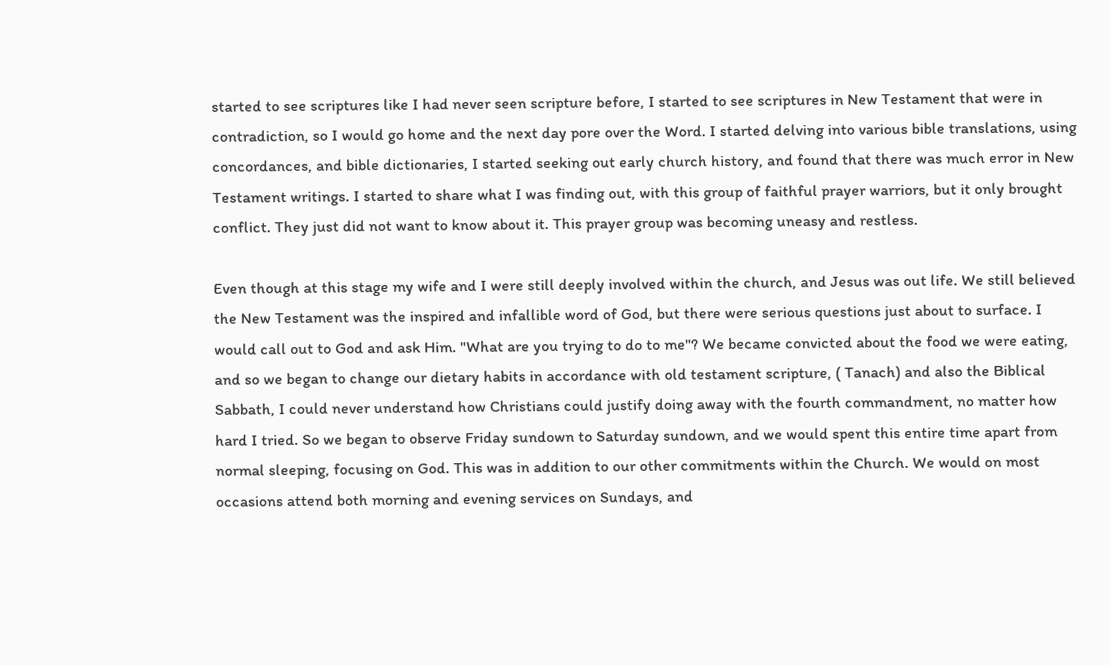started to see scriptures like I had never seen scripture before, I started to see scriptures in New Testament that were in contradiction, so I would go home and the next day pore over the Word. I started delving into various bible translations, using concordances, and bible dictionaries, I started seeking out early church history, and found that there was much error in New Testament writings. I started to share what I was finding out, with this group of faithful prayer warriors, but it only brought conflict. They just did not want to know about it. This prayer group was becoming uneasy and restless.

Even though at this stage my wife and I were still deeply involved within the church, and Jesus was out life. We still believed the New Testament was the inspired and infallible word of God, but there were serious questions just about to surface. I would call out to God and ask Him. "What are you trying to do to me"? We became convicted about the food we were eating, and so we began to change our dietary habits in accordance with old testament scripture, ( Tanach) and also the Biblical Sabbath, I could never understand how Christians could justify doing away with the fourth commandment, no matter how hard I tried. So we began to observe Friday sundown to Saturday sundown, and we would spent this entire time apart from normal sleeping, focusing on God. This was in addition to our other commitments within the Church. We would on most occasions attend both morning and evening services on Sundays, and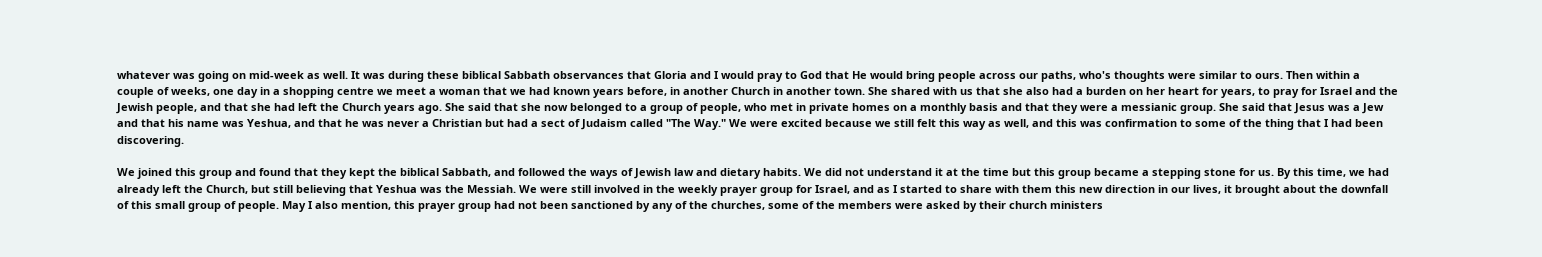whatever was going on mid-week as well. It was during these biblical Sabbath observances that Gloria and I would pray to God that He would bring people across our paths, who's thoughts were similar to ours. Then within a couple of weeks, one day in a shopping centre we meet a woman that we had known years before, in another Church in another town. She shared with us that she also had a burden on her heart for years, to pray for Israel and the Jewish people, and that she had left the Church years ago. She said that she now belonged to a group of people, who met in private homes on a monthly basis and that they were a messianic group. She said that Jesus was a Jew and that his name was Yeshua, and that he was never a Christian but had a sect of Judaism called "The Way." We were excited because we still felt this way as well, and this was confirmation to some of the thing that I had been discovering.

We joined this group and found that they kept the biblical Sabbath, and followed the ways of Jewish law and dietary habits. We did not understand it at the time but this group became a stepping stone for us. By this time, we had already left the Church, but still believing that Yeshua was the Messiah. We were still involved in the weekly prayer group for Israel, and as I started to share with them this new direction in our lives, it brought about the downfall of this small group of people. May I also mention, this prayer group had not been sanctioned by any of the churches, some of the members were asked by their church ministers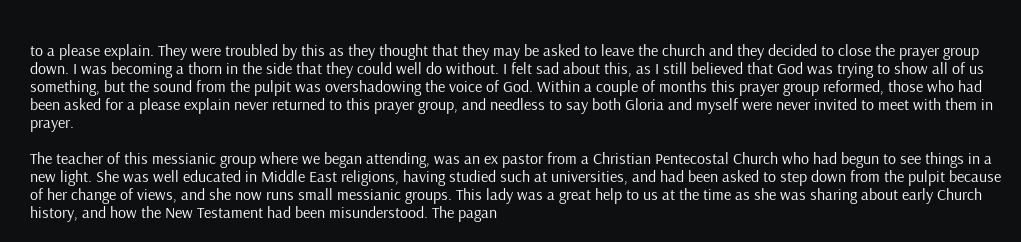to a please explain. They were troubled by this as they thought that they may be asked to leave the church and they decided to close the prayer group down. I was becoming a thorn in the side that they could well do without. I felt sad about this, as I still believed that God was trying to show all of us something, but the sound from the pulpit was overshadowing the voice of God. Within a couple of months this prayer group reformed, those who had been asked for a please explain never returned to this prayer group, and needless to say both Gloria and myself were never invited to meet with them in prayer.

The teacher of this messianic group where we began attending, was an ex pastor from a Christian Pentecostal Church who had begun to see things in a new light. She was well educated in Middle East religions, having studied such at universities, and had been asked to step down from the pulpit because of her change of views, and she now runs small messianic groups. This lady was a great help to us at the time as she was sharing about early Church history, and how the New Testament had been misunderstood. The pagan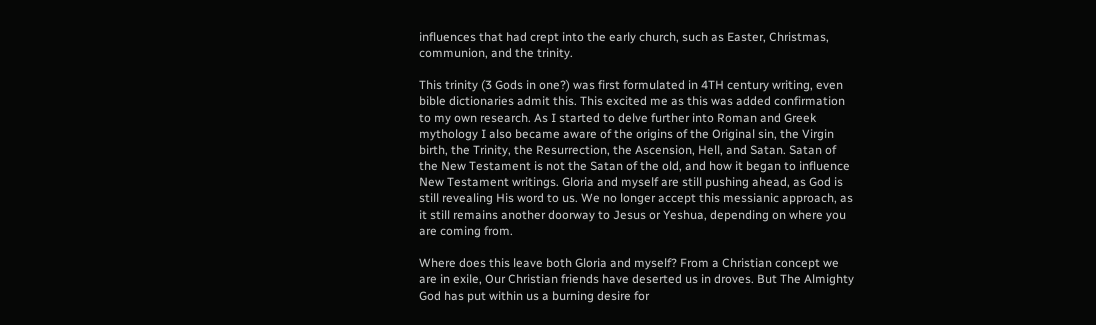influences that had crept into the early church, such as Easter, Christmas, communion, and the trinity.

This trinity (3 Gods in one?) was first formulated in 4TH century writing, even bible dictionaries admit this. This excited me as this was added confirmation to my own research. As I started to delve further into Roman and Greek mythology I also became aware of the origins of the Original sin, the Virgin birth, the Trinity, the Resurrection, the Ascension, Hell, and Satan. Satan of the New Testament is not the Satan of the old, and how it began to influence New Testament writings. Gloria and myself are still pushing ahead, as God is still revealing His word to us. We no longer accept this messianic approach, as it still remains another doorway to Jesus or Yeshua, depending on where you are coming from.

Where does this leave both Gloria and myself? From a Christian concept we are in exile, Our Christian friends have deserted us in droves. But The Almighty God has put within us a burning desire for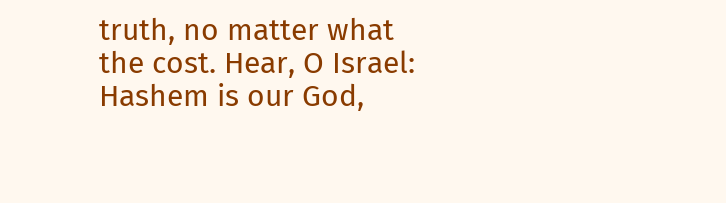truth, no matter what the cost. Hear, O Israel: Hashem is our God,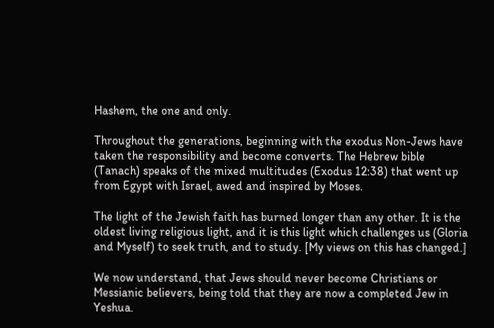Hashem, the one and only.

Throughout the generations, beginning with the exodus Non-Jews have taken the responsibility and become converts. The Hebrew bible (Tanach) speaks of the mixed multitudes (Exodus 12:38) that went up from Egypt with Israel, awed and inspired by Moses.

The light of the Jewish faith has burned longer than any other. It is the oldest living religious light, and it is this light which challenges us (Gloria and Myself) to seek truth, and to study. [My views on this has changed.]

We now understand, that Jews should never become Christians or Messianic believers, being told that they are now a completed Jew in Yeshua.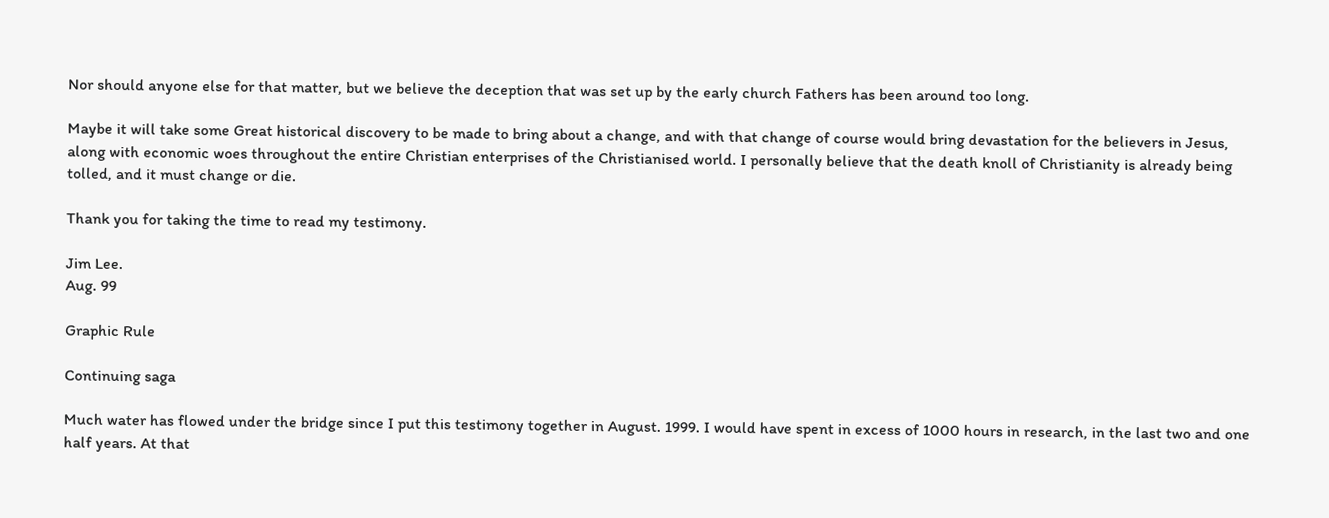Nor should anyone else for that matter, but we believe the deception that was set up by the early church Fathers has been around too long.

Maybe it will take some Great historical discovery to be made to bring about a change, and with that change of course would bring devastation for the believers in Jesus, along with economic woes throughout the entire Christian enterprises of the Christianised world. I personally believe that the death knoll of Christianity is already being tolled, and it must change or die.

Thank you for taking the time to read my testimony.

Jim Lee.
Aug. 99

Graphic Rule

Continuing saga

Much water has flowed under the bridge since I put this testimony together in August. 1999. I would have spent in excess of 1000 hours in research, in the last two and one half years. At that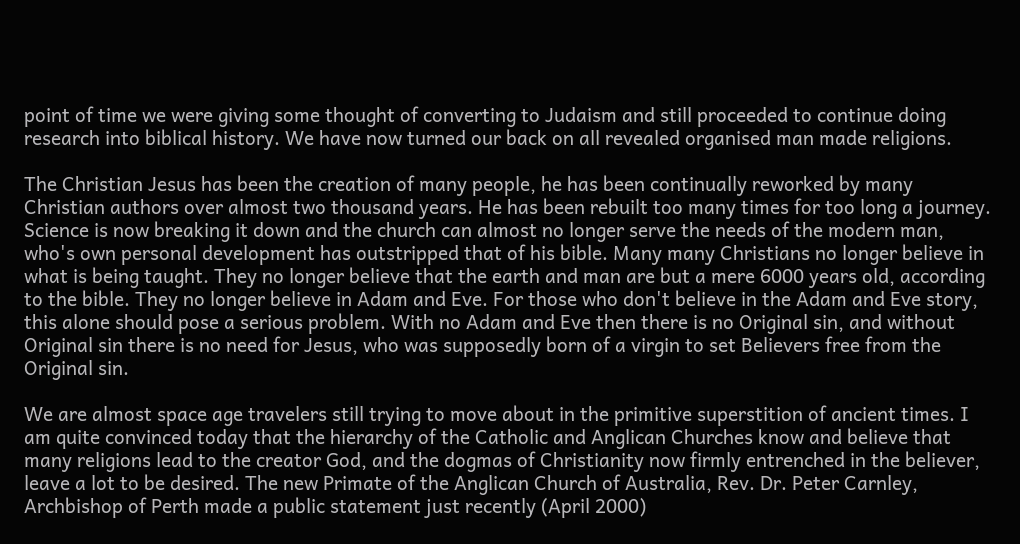point of time we were giving some thought of converting to Judaism and still proceeded to continue doing research into biblical history. We have now turned our back on all revealed organised man made religions.

The Christian Jesus has been the creation of many people, he has been continually reworked by many Christian authors over almost two thousand years. He has been rebuilt too many times for too long a journey. Science is now breaking it down and the church can almost no longer serve the needs of the modern man, who's own personal development has outstripped that of his bible. Many many Christians no longer believe in what is being taught. They no longer believe that the earth and man are but a mere 6000 years old, according to the bible. They no longer believe in Adam and Eve. For those who don't believe in the Adam and Eve story, this alone should pose a serious problem. With no Adam and Eve then there is no Original sin, and without Original sin there is no need for Jesus, who was supposedly born of a virgin to set Believers free from the Original sin.

We are almost space age travelers still trying to move about in the primitive superstition of ancient times. I am quite convinced today that the hierarchy of the Catholic and Anglican Churches know and believe that many religions lead to the creator God, and the dogmas of Christianity now firmly entrenched in the believer, leave a lot to be desired. The new Primate of the Anglican Church of Australia, Rev. Dr. Peter Carnley, Archbishop of Perth made a public statement just recently (April 2000)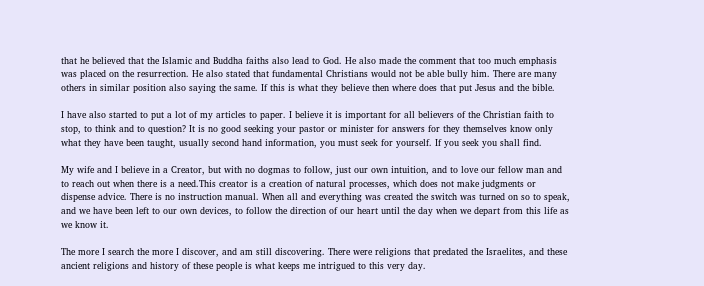that he believed that the Islamic and Buddha faiths also lead to God. He also made the comment that too much emphasis was placed on the resurrection. He also stated that fundamental Christians would not be able bully him. There are many others in similar position also saying the same. If this is what they believe then where does that put Jesus and the bible.

I have also started to put a lot of my articles to paper. I believe it is important for all believers of the Christian faith to stop, to think and to question? It is no good seeking your pastor or minister for answers for they themselves know only what they have been taught, usually second hand information, you must seek for yourself. If you seek you shall find.

My wife and I believe in a Creator, but with no dogmas to follow, just our own intuition, and to love our fellow man and to reach out when there is a need.This creator is a creation of natural processes, which does not make judgments or dispense advice. There is no instruction manual. When all and everything was created the switch was turned on so to speak, and we have been left to our own devices, to follow the direction of our heart until the day when we depart from this life as we know it.

The more I search the more I discover, and am still discovering. There were religions that predated the Israelites, and these ancient religions and history of these people is what keeps me intrigued to this very day.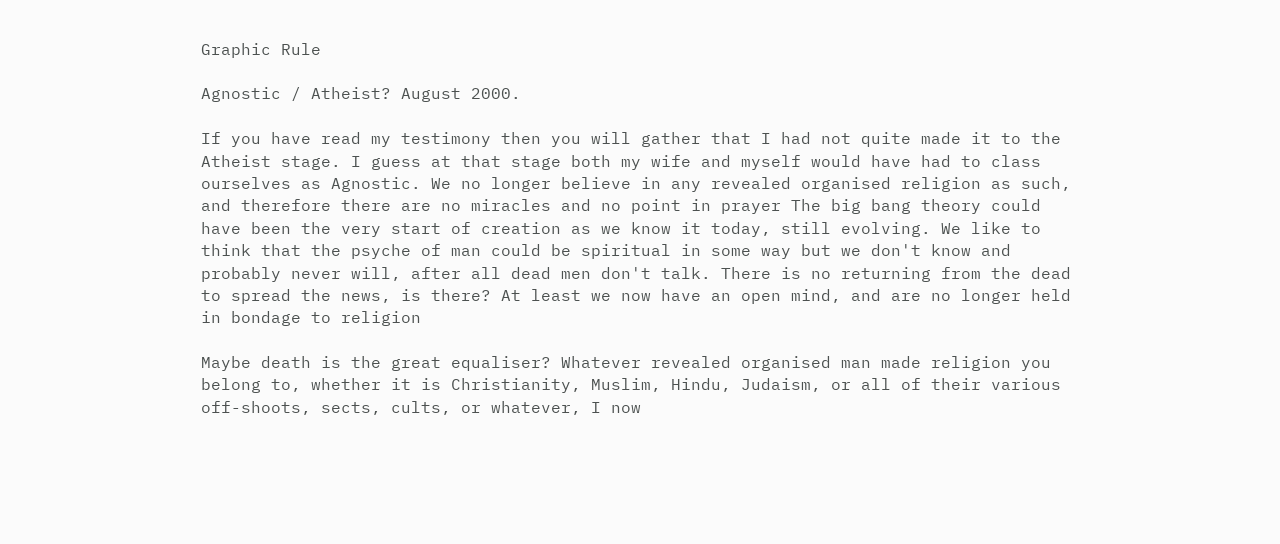Graphic Rule

Agnostic / Atheist? August 2000.

If you have read my testimony then you will gather that I had not quite made it to the Atheist stage. I guess at that stage both my wife and myself would have had to class ourselves as Agnostic. We no longer believe in any revealed organised religion as such, and therefore there are no miracles and no point in prayer The big bang theory could have been the very start of creation as we know it today, still evolving. We like to think that the psyche of man could be spiritual in some way but we don't know and probably never will, after all dead men don't talk. There is no returning from the dead to spread the news, is there? At least we now have an open mind, and are no longer held in bondage to religion

Maybe death is the great equaliser? Whatever revealed organised man made religion you belong to, whether it is Christianity, Muslim, Hindu, Judaism, or all of their various off-shoots, sects, cults, or whatever, I now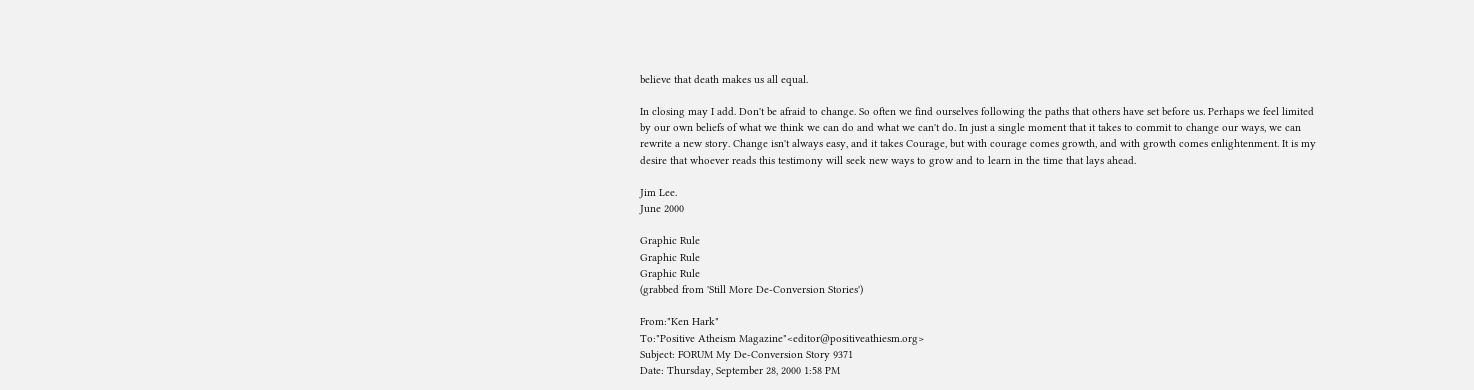believe that death makes us all equal.

In closing may I add. Don't be afraid to change. So often we find ourselves following the paths that others have set before us. Perhaps we feel limited by our own beliefs of what we think we can do and what we can't do. In just a single moment that it takes to commit to change our ways, we can rewrite a new story. Change isn't always easy, and it takes Courage, but with courage comes growth, and with growth comes enlightenment. It is my desire that whoever reads this testimony will seek new ways to grow and to learn in the time that lays ahead.

Jim Lee.
June 2000

Graphic Rule
Graphic Rule
Graphic Rule
(grabbed from 'Still More De-Conversion Stories')

From:"Ken Hark"
To:"Positive Atheism Magazine"<editor@positiveathiesm.org>
Subject: FORUM My De-Conversion Story 9371
Date: Thursday, September 28, 2000 1:58 PM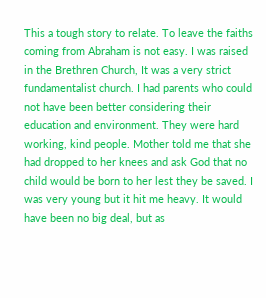This a tough story to relate. To leave the faiths coming from Abraham is not easy. I was raised in the Brethren Church, It was a very strict fundamentalist church. I had parents who could not have been better considering their education and environment. They were hard working, kind people. Mother told me that she had dropped to her knees and ask God that no child would be born to her lest they be saved. I was very young but it hit me heavy. It would have been no big deal, but as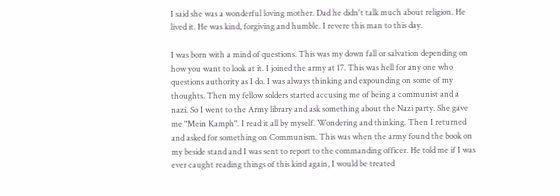I said she was a wonderful loving mother. Dad he didn't talk much about religion. He lived it. He was kind, forgiving and humble. I revere this man to this day.

I was born with a mind of questions. This was my down fall or salvation depending on how you want to look at it. I joined the army at 17. This was hell for any one who questions authority as I do. I was always thinking and expounding on some of my thoughts. Then my fellow solders started accusing me of being a communist and a nazi. So I went to the Army library and ask something about the Nazi party. She gave me "Mein Kamph". I read it all by myself. Wondering and thinking. Then I returned and asked for something on Communism. This was when the army found the book on my beside stand and I was sent to report to the commanding officer. He told me if I was ever caught reading things of this kind again, I would be treated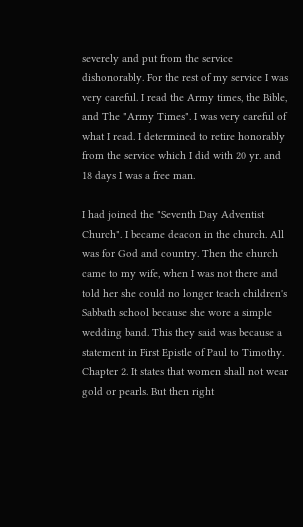severely and put from the service dishonorably. For the rest of my service I was very careful. I read the Army times, the Bible, and The "Army Times". I was very careful of what I read. I determined to retire honorably from the service which I did with 20 yr. and 18 days I was a free man.

I had joined the "Seventh Day Adventist Church". I became deacon in the church. All was for God and country. Then the church came to my wife, when I was not there and told her she could no longer teach children's Sabbath school because she wore a simple wedding band. This they said was because a statement in First Epistle of Paul to Timothy. Chapter 2. It states that women shall not wear gold or pearls. But then right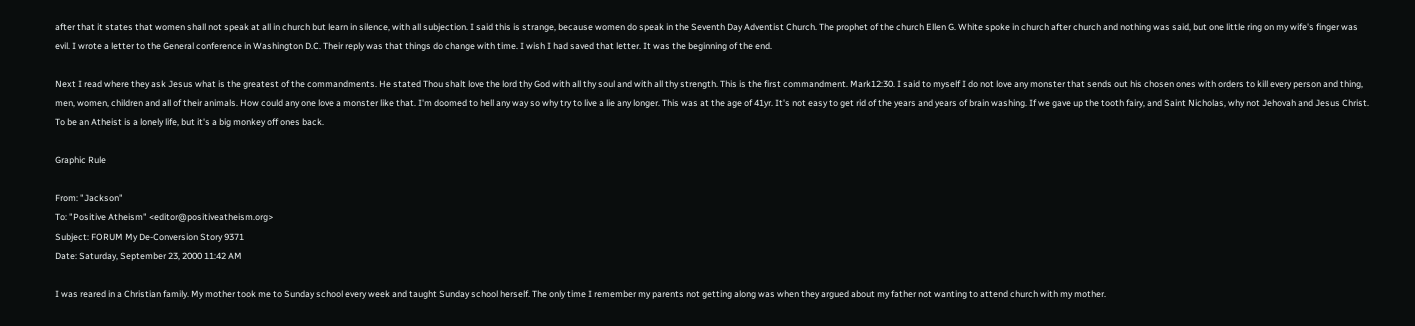after that it states that women shall not speak at all in church but learn in silence, with all subjection. I said this is strange, because women do speak in the Seventh Day Adventist Church. The prophet of the church Ellen G. White spoke in church after church and nothing was said, but one little ring on my wife's finger was evil. I wrote a letter to the General conference in Washington D.C. Their reply was that things do change with time. I wish I had saved that letter. It was the beginning of the end.

Next I read where they ask Jesus what is the greatest of the commandments. He stated Thou shalt love the lord thy God with all thy soul and with all thy strength. This is the first commandment. Mark12:30. I said to myself I do not love any monster that sends out his chosen ones with orders to kill every person and thing, men, women, children and all of their animals. How could any one love a monster like that. I'm doomed to hell any way so why try to live a lie any longer. This was at the age of 41yr. It's not easy to get rid of the years and years of brain washing. If we gave up the tooth fairy, and Saint Nicholas, why not Jehovah and Jesus Christ. To be an Atheist is a lonely life, but it's a big monkey off ones back.

Graphic Rule

From: "Jackson"
To: "Positive Atheism" <editor@positiveatheism.org>
Subject: FORUM My De-Conversion Story 9371
Date: Saturday, September 23, 2000 11:42 AM

I was reared in a Christian family. My mother took me to Sunday school every week and taught Sunday school herself. The only time I remember my parents not getting along was when they argued about my father not wanting to attend church with my mother.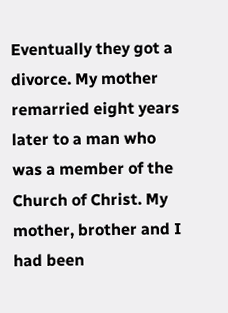Eventually they got a divorce. My mother remarried eight years later to a man who was a member of the Church of Christ. My mother, brother and I had been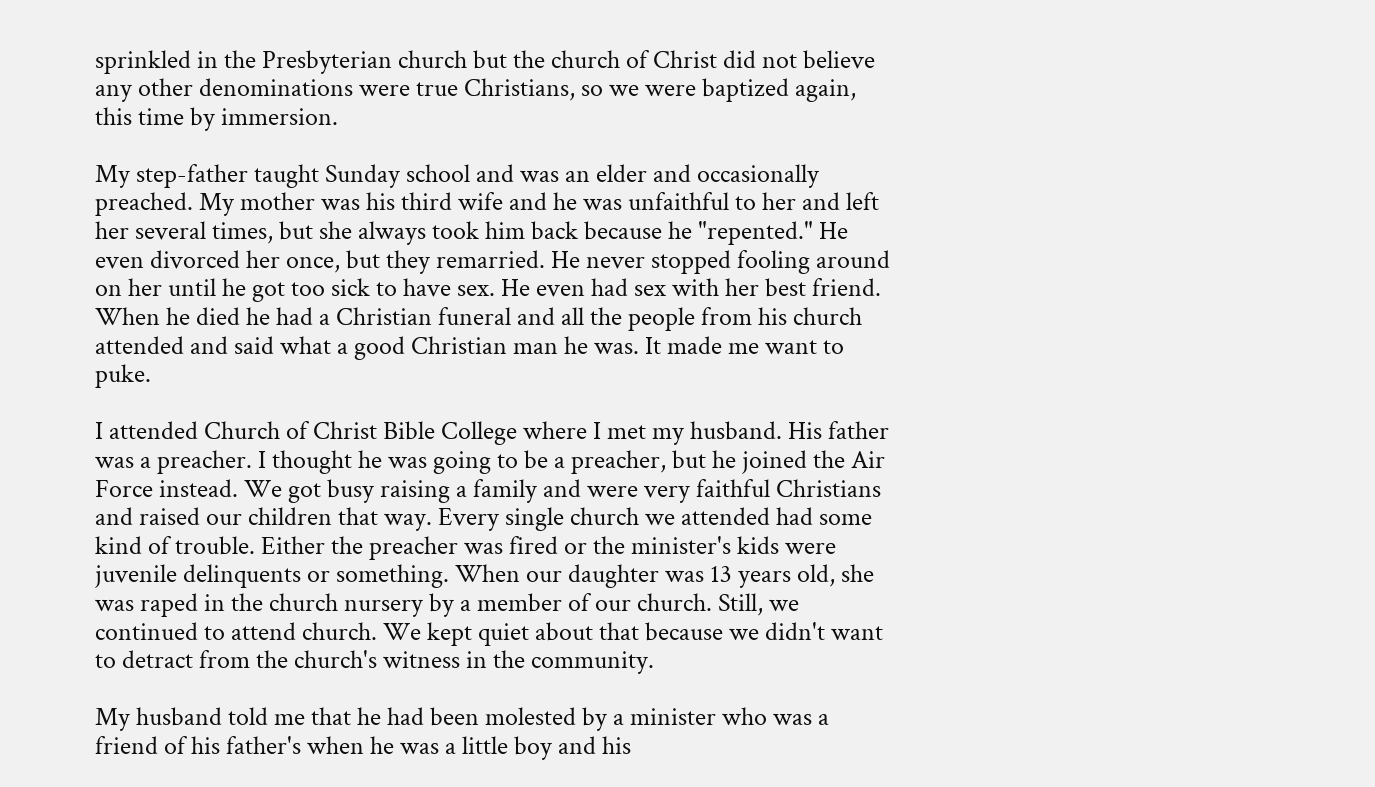sprinkled in the Presbyterian church but the church of Christ did not believe any other denominations were true Christians, so we were baptized again, this time by immersion.

My step-father taught Sunday school and was an elder and occasionally preached. My mother was his third wife and he was unfaithful to her and left her several times, but she always took him back because he "repented." He even divorced her once, but they remarried. He never stopped fooling around on her until he got too sick to have sex. He even had sex with her best friend. When he died he had a Christian funeral and all the people from his church attended and said what a good Christian man he was. It made me want to puke.

I attended Church of Christ Bible College where I met my husband. His father was a preacher. I thought he was going to be a preacher, but he joined the Air Force instead. We got busy raising a family and were very faithful Christians and raised our children that way. Every single church we attended had some kind of trouble. Either the preacher was fired or the minister's kids were juvenile delinquents or something. When our daughter was 13 years old, she was raped in the church nursery by a member of our church. Still, we continued to attend church. We kept quiet about that because we didn't want to detract from the church's witness in the community.

My husband told me that he had been molested by a minister who was a friend of his father's when he was a little boy and his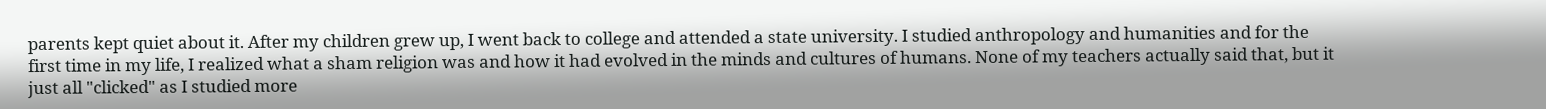parents kept quiet about it. After my children grew up, I went back to college and attended a state university. I studied anthropology and humanities and for the first time in my life, I realized what a sham religion was and how it had evolved in the minds and cultures of humans. None of my teachers actually said that, but it just all "clicked" as I studied more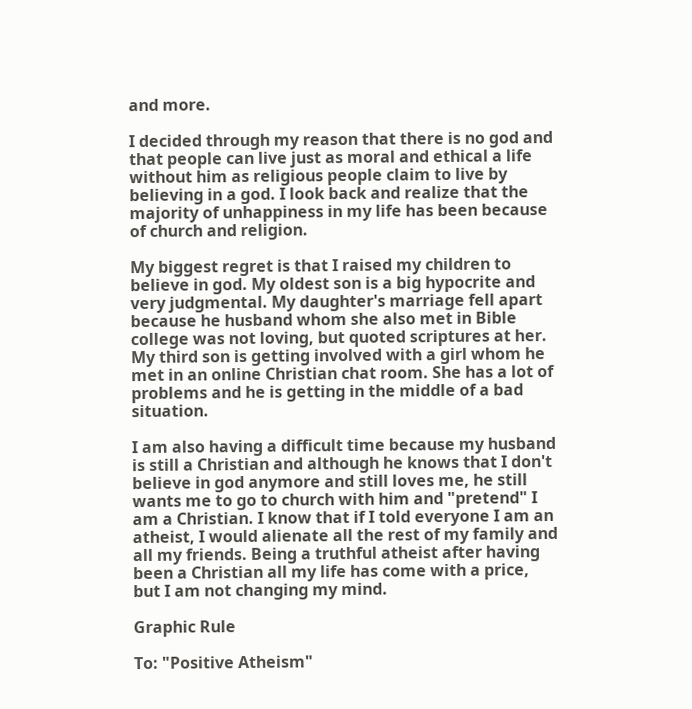and more.

I decided through my reason that there is no god and that people can live just as moral and ethical a life without him as religious people claim to live by believing in a god. I look back and realize that the majority of unhappiness in my life has been because of church and religion.

My biggest regret is that I raised my children to believe in god. My oldest son is a big hypocrite and very judgmental. My daughter's marriage fell apart because he husband whom she also met in Bible college was not loving, but quoted scriptures at her. My third son is getting involved with a girl whom he met in an online Christian chat room. She has a lot of problems and he is getting in the middle of a bad situation.

I am also having a difficult time because my husband is still a Christian and although he knows that I don't believe in god anymore and still loves me, he still wants me to go to church with him and "pretend" I am a Christian. I know that if I told everyone I am an atheist, I would alienate all the rest of my family and all my friends. Being a truthful atheist after having been a Christian all my life has come with a price, but I am not changing my mind.

Graphic Rule

To: "Positive Atheism"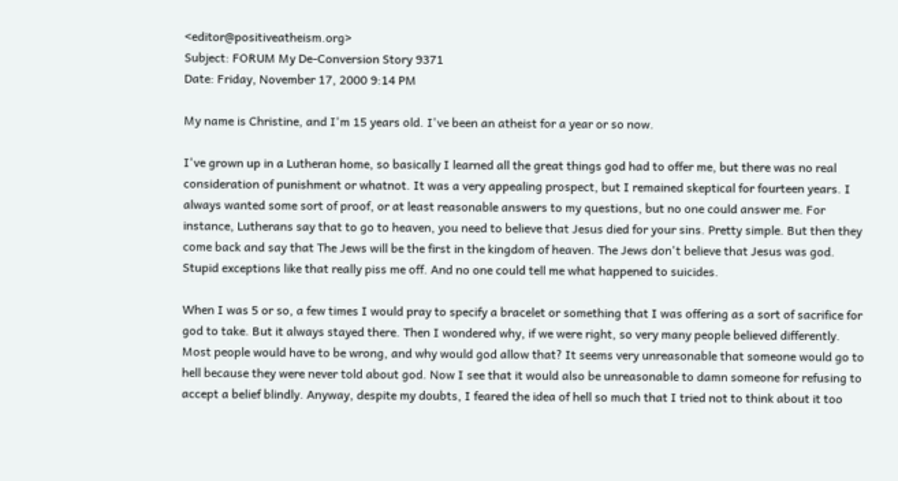<editor@positiveatheism.org>
Subject: FORUM My De-Conversion Story 9371
Date: Friday, November 17, 2000 9:14 PM

My name is Christine, and I'm 15 years old. I've been an atheist for a year or so now.

I've grown up in a Lutheran home, so basically I learned all the great things god had to offer me, but there was no real consideration of punishment or whatnot. It was a very appealing prospect, but I remained skeptical for fourteen years. I always wanted some sort of proof, or at least reasonable answers to my questions, but no one could answer me. For instance, Lutherans say that to go to heaven, you need to believe that Jesus died for your sins. Pretty simple. But then they come back and say that The Jews will be the first in the kingdom of heaven. The Jews don't believe that Jesus was god. Stupid exceptions like that really piss me off. And no one could tell me what happened to suicides.

When I was 5 or so, a few times I would pray to specify a bracelet or something that I was offering as a sort of sacrifice for god to take. But it always stayed there. Then I wondered why, if we were right, so very many people believed differently. Most people would have to be wrong, and why would god allow that? It seems very unreasonable that someone would go to hell because they were never told about god. Now I see that it would also be unreasonable to damn someone for refusing to accept a belief blindly. Anyway, despite my doubts, I feared the idea of hell so much that I tried not to think about it too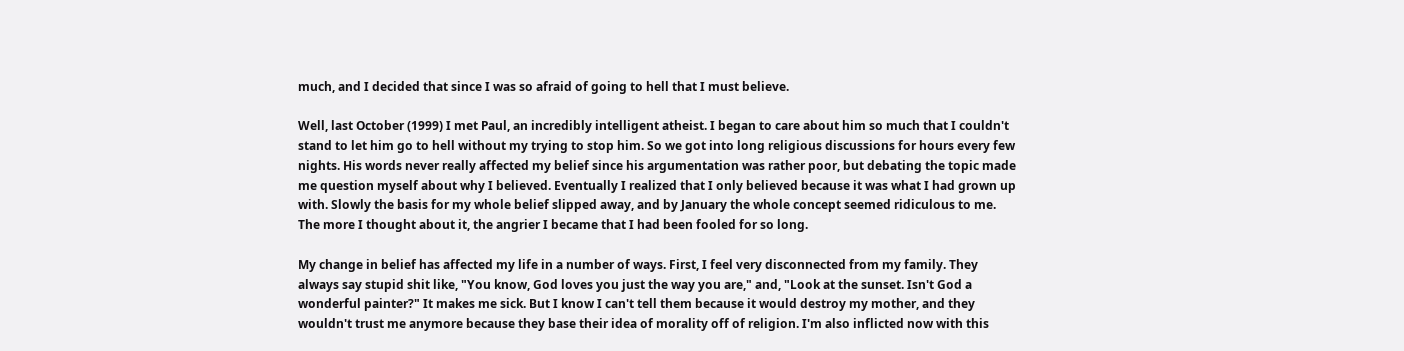much, and I decided that since I was so afraid of going to hell that I must believe.

Well, last October (1999) I met Paul, an incredibly intelligent atheist. I began to care about him so much that I couldn't stand to let him go to hell without my trying to stop him. So we got into long religious discussions for hours every few nights. His words never really affected my belief since his argumentation was rather poor, but debating the topic made me question myself about why I believed. Eventually I realized that I only believed because it was what I had grown up with. Slowly the basis for my whole belief slipped away, and by January the whole concept seemed ridiculous to me. The more I thought about it, the angrier I became that I had been fooled for so long.

My change in belief has affected my life in a number of ways. First, I feel very disconnected from my family. They always say stupid shit like, "You know, God loves you just the way you are," and, "Look at the sunset. Isn't God a wonderful painter?" It makes me sick. But I know I can't tell them because it would destroy my mother, and they wouldn't trust me anymore because they base their idea of morality off of religion. I'm also inflicted now with this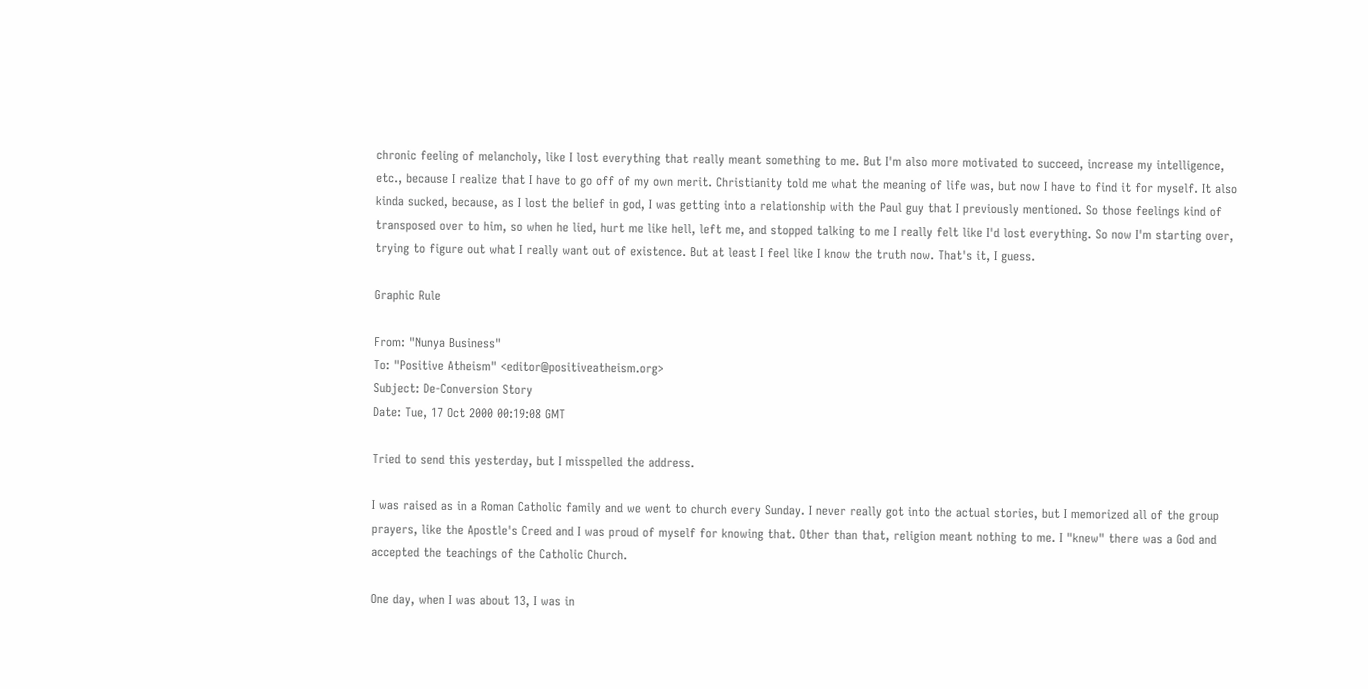chronic feeling of melancholy, like I lost everything that really meant something to me. But I'm also more motivated to succeed, increase my intelligence, etc., because I realize that I have to go off of my own merit. Christianity told me what the meaning of life was, but now I have to find it for myself. It also kinda sucked, because, as I lost the belief in god, I was getting into a relationship with the Paul guy that I previously mentioned. So those feelings kind of transposed over to him, so when he lied, hurt me like hell, left me, and stopped talking to me I really felt like I'd lost everything. So now I'm starting over, trying to figure out what I really want out of existence. But at least I feel like I know the truth now. That's it, I guess.

Graphic Rule

From: "Nunya Business"
To: "Positive Atheism" <editor@positiveatheism.org>
Subject: De-Conversion Story
Date: Tue, 17 Oct 2000 00:19:08 GMT

Tried to send this yesterday, but I misspelled the address.

I was raised as in a Roman Catholic family and we went to church every Sunday. I never really got into the actual stories, but I memorized all of the group prayers, like the Apostle's Creed and I was proud of myself for knowing that. Other than that, religion meant nothing to me. I "knew" there was a God and accepted the teachings of the Catholic Church.

One day, when I was about 13, I was in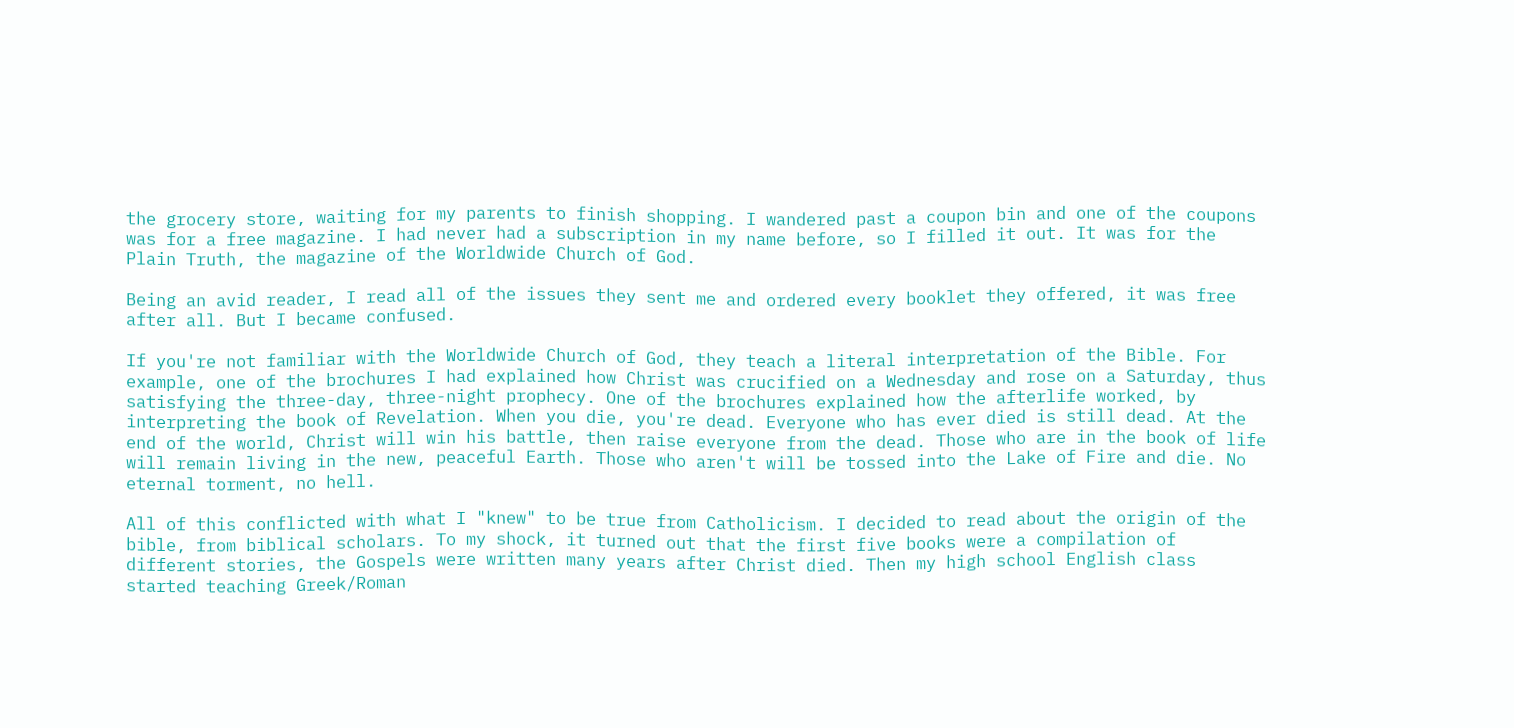the grocery store, waiting for my parents to finish shopping. I wandered past a coupon bin and one of the coupons was for a free magazine. I had never had a subscription in my name before, so I filled it out. It was for the Plain Truth, the magazine of the Worldwide Church of God.

Being an avid reader, I read all of the issues they sent me and ordered every booklet they offered, it was free after all. But I became confused.

If you're not familiar with the Worldwide Church of God, they teach a literal interpretation of the Bible. For example, one of the brochures I had explained how Christ was crucified on a Wednesday and rose on a Saturday, thus satisfying the three-day, three-night prophecy. One of the brochures explained how the afterlife worked, by interpreting the book of Revelation. When you die, you're dead. Everyone who has ever died is still dead. At the end of the world, Christ will win his battle, then raise everyone from the dead. Those who are in the book of life will remain living in the new, peaceful Earth. Those who aren't will be tossed into the Lake of Fire and die. No eternal torment, no hell.

All of this conflicted with what I "knew" to be true from Catholicism. I decided to read about the origin of the bible, from biblical scholars. To my shock, it turned out that the first five books were a compilation of different stories, the Gospels were written many years after Christ died. Then my high school English class started teaching Greek/Roman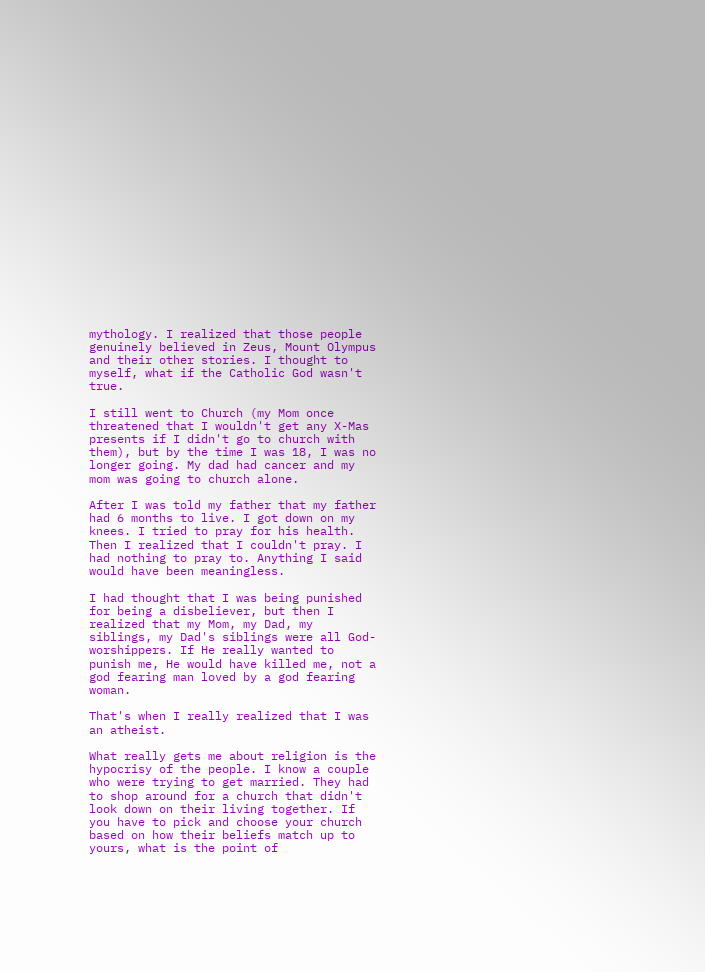mythology. I realized that those people genuinely believed in Zeus, Mount Olympus and their other stories. I thought to myself, what if the Catholic God wasn't true.

I still went to Church (my Mom once threatened that I wouldn't get any X-Mas presents if I didn't go to church with them), but by the time I was 18, I was no longer going. My dad had cancer and my mom was going to church alone.

After I was told my father that my father had 6 months to live. I got down on my knees. I tried to pray for his health. Then I realized that I couldn't pray. I had nothing to pray to. Anything I said would have been meaningless.

I had thought that I was being punished for being a disbeliever, but then I realized that my Mom, my Dad, my siblings, my Dad's siblings were all God-worshippers. If He really wanted to punish me, He would have killed me, not a god fearing man loved by a god fearing woman.

That's when I really realized that I was an atheist.

What really gets me about religion is the hypocrisy of the people. I know a couple who were trying to get married. They had to shop around for a church that didn't look down on their living together. If you have to pick and choose your church based on how their beliefs match up to yours, what is the point of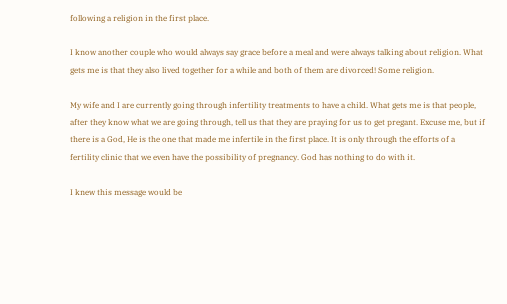following a religion in the first place.

I know another couple who would always say grace before a meal and were always talking about religion. What gets me is that they also lived together for a while and both of them are divorced! Some religion.

My wife and I are currently going through infertility treatments to have a child. What gets me is that people, after they know what we are going through, tell us that they are praying for us to get pregant. Excuse me, but if there is a God, He is the one that made me infertile in the first place. It is only through the efforts of a fertility clinic that we even have the possibility of pregnancy. God has nothing to do with it.

I knew this message would be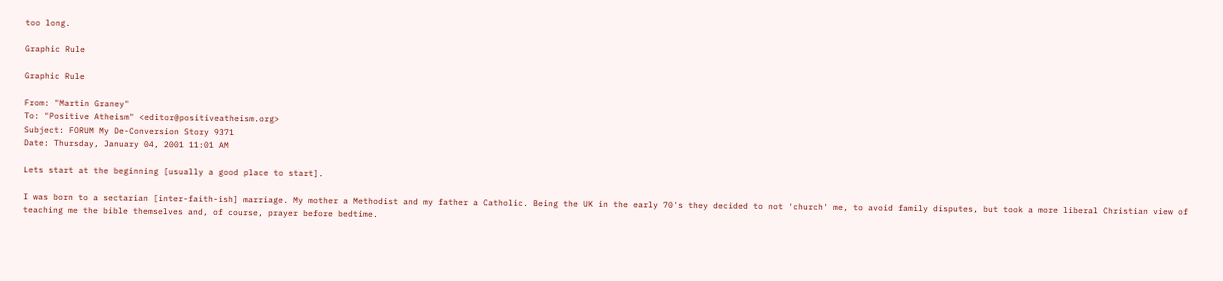too long.

Graphic Rule

Graphic Rule

From: "Martin Graney"
To: "Positive Atheism" <editor@positiveatheism.org>
Subject: FORUM My De-Conversion Story 9371
Date: Thursday, January 04, 2001 11:01 AM

Lets start at the beginning [usually a good place to start].

I was born to a sectarian [inter-faith-ish] marriage. My mother a Methodist and my father a Catholic. Being the UK in the early 70's they decided to not 'church' me, to avoid family disputes, but took a more liberal Christian view of teaching me the bible themselves and, of course, prayer before bedtime.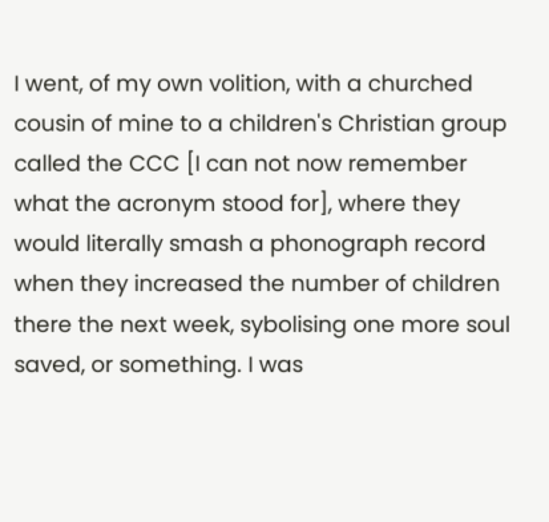I went, of my own volition, with a churched cousin of mine to a children's Christian group called the CCC [I can not now remember what the acronym stood for], where they would literally smash a phonograph record when they increased the number of children there the next week, sybolising one more soul saved, or something. I was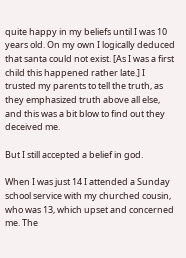quite happy in my beliefs until I was 10 years old. On my own I logically deduced that santa could not exist. [As I was a first child this happened rather late.] I trusted my parents to tell the truth, as they emphasized truth above all else, and this was a bit blow to find out they deceived me.

But I still accepted a belief in god.

When I was just 14 I attended a Sunday school service with my churched cousin, who was 13, which upset and concerned me. The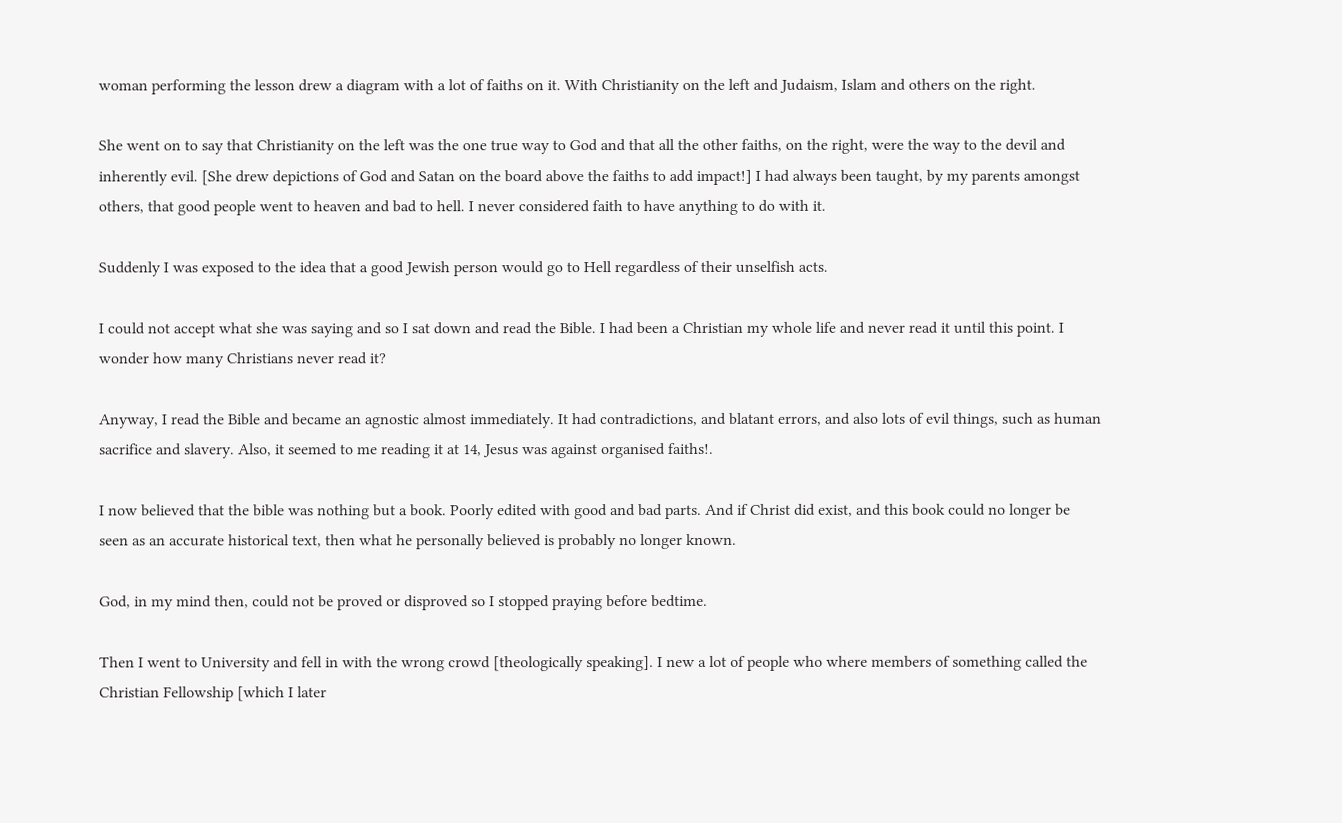woman performing the lesson drew a diagram with a lot of faiths on it. With Christianity on the left and Judaism, Islam and others on the right.

She went on to say that Christianity on the left was the one true way to God and that all the other faiths, on the right, were the way to the devil and inherently evil. [She drew depictions of God and Satan on the board above the faiths to add impact!] I had always been taught, by my parents amongst others, that good people went to heaven and bad to hell. I never considered faith to have anything to do with it.

Suddenly I was exposed to the idea that a good Jewish person would go to Hell regardless of their unselfish acts.

I could not accept what she was saying and so I sat down and read the Bible. I had been a Christian my whole life and never read it until this point. I wonder how many Christians never read it?

Anyway, I read the Bible and became an agnostic almost immediately. It had contradictions, and blatant errors, and also lots of evil things, such as human sacrifice and slavery. Also, it seemed to me reading it at 14, Jesus was against organised faiths!.

I now believed that the bible was nothing but a book. Poorly edited with good and bad parts. And if Christ did exist, and this book could no longer be seen as an accurate historical text, then what he personally believed is probably no longer known.

God, in my mind then, could not be proved or disproved so I stopped praying before bedtime.

Then I went to University and fell in with the wrong crowd [theologically speaking]. I new a lot of people who where members of something called the Christian Fellowship [which I later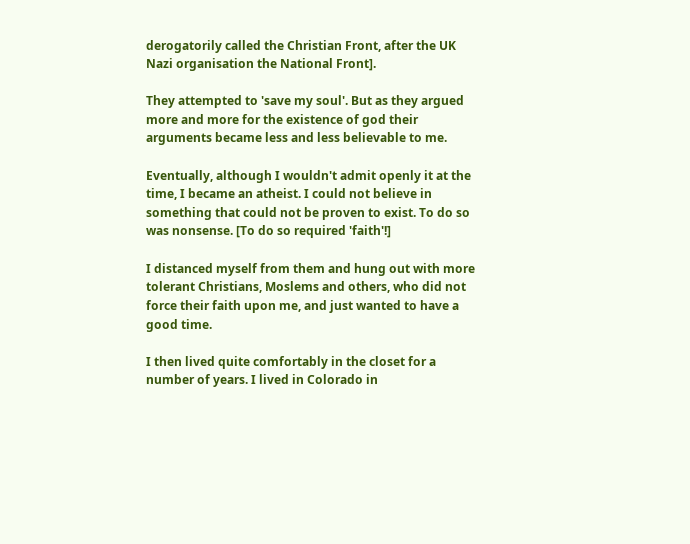derogatorily called the Christian Front, after the UK Nazi organisation the National Front].

They attempted to 'save my soul'. But as they argued more and more for the existence of god their arguments became less and less believable to me.

Eventually, although I wouldn't admit openly it at the time, I became an atheist. I could not believe in something that could not be proven to exist. To do so was nonsense. [To do so required 'faith'!]

I distanced myself from them and hung out with more tolerant Christians, Moslems and others, who did not force their faith upon me, and just wanted to have a good time.

I then lived quite comfortably in the closet for a number of years. I lived in Colorado in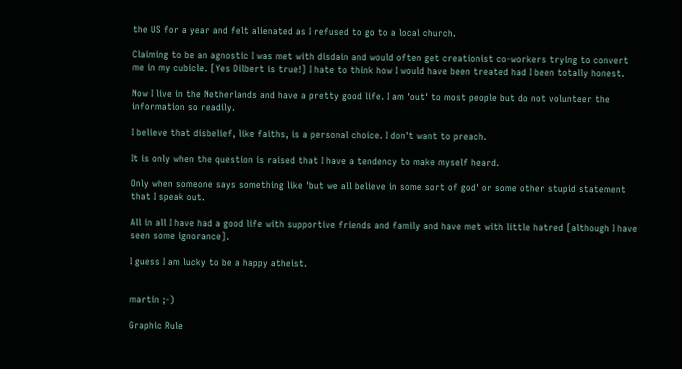the US for a year and felt alienated as I refused to go to a local church.

Claiming to be an agnostic I was met with disdain and would often get creationist co-workers trying to convert me in my cubicle. [Yes Dilbert is true!] I hate to think how I would have been treated had I been totally honest.

Now I live in the Netherlands and have a pretty good life. I am 'out' to most people but do not volunteer the information so readily.

I believe that disbelief, like faiths, is a personal choice. I don't want to preach.

It is only when the question is raised that I have a tendency to make myself heard.

Only when someone says something like 'but we all believe in some sort of god' or some other stupid statement that I speak out.

All in all I have had a good life with supportive friends and family and have met with little hatred [although I have seen some ignorance].

I guess I am lucky to be a happy atheist.


martin ;-)

Graphic Rule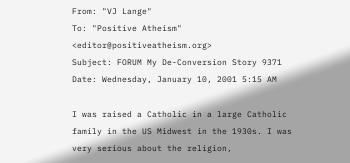From: "VJ Lange"
To: "Positive Atheism" <editor@positiveatheism.org>
Subject: FORUM My De-Conversion Story 9371
Date: Wednesday, January 10, 2001 5:15 AM

I was raised a Catholic in a large Catholic family in the US Midwest in the 1930s. I was very serious about the religion,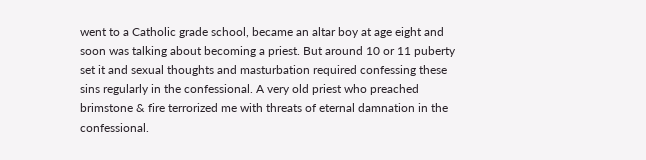went to a Catholic grade school, became an altar boy at age eight and soon was talking about becoming a priest. But around 10 or 11 puberty set it and sexual thoughts and masturbation required confessing these sins regularly in the confessional. A very old priest who preached brimstone & fire terrorized me with threats of eternal damnation in the confessional.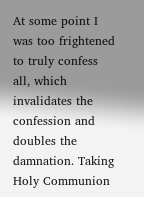At some point I was too frightened to truly confess all, which invalidates the confession and doubles the damnation. Taking Holy Communion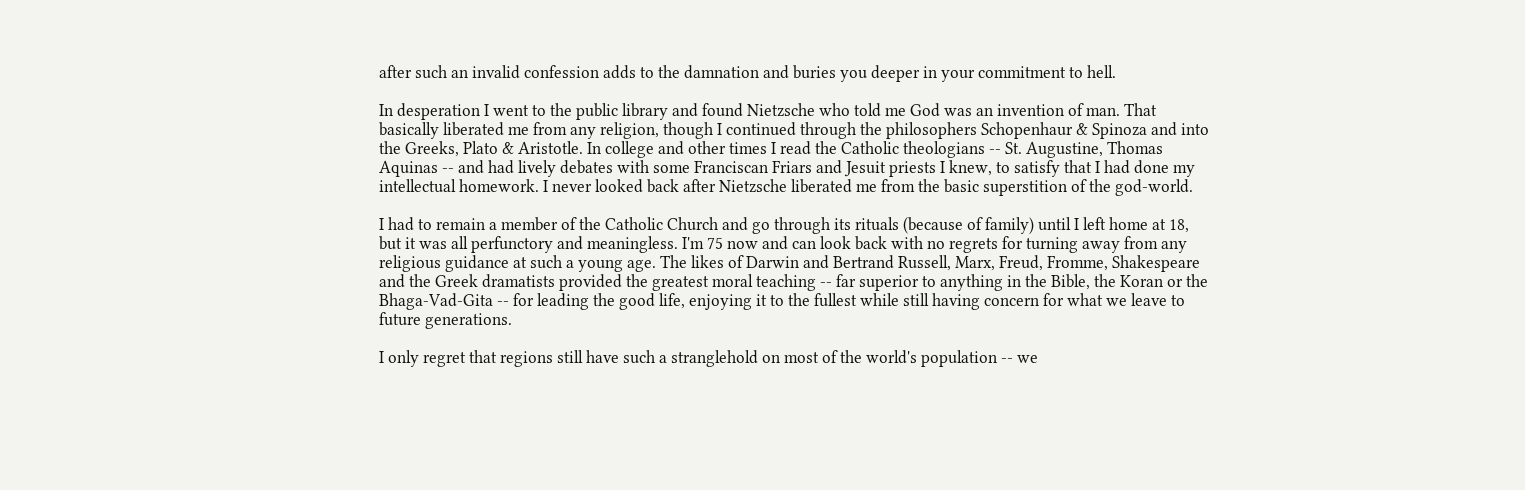after such an invalid confession adds to the damnation and buries you deeper in your commitment to hell.

In desperation I went to the public library and found Nietzsche who told me God was an invention of man. That basically liberated me from any religion, though I continued through the philosophers Schopenhaur & Spinoza and into the Greeks, Plato & Aristotle. In college and other times I read the Catholic theologians -- St. Augustine, Thomas Aquinas -- and had lively debates with some Franciscan Friars and Jesuit priests I knew, to satisfy that I had done my intellectual homework. I never looked back after Nietzsche liberated me from the basic superstition of the god-world.

I had to remain a member of the Catholic Church and go through its rituals (because of family) until I left home at 18, but it was all perfunctory and meaningless. I'm 75 now and can look back with no regrets for turning away from any religious guidance at such a young age. The likes of Darwin and Bertrand Russell, Marx, Freud, Fromme, Shakespeare and the Greek dramatists provided the greatest moral teaching -- far superior to anything in the Bible, the Koran or the Bhaga-Vad-Gita -- for leading the good life, enjoying it to the fullest while still having concern for what we leave to future generations.

I only regret that regions still have such a stranglehold on most of the world's population -- we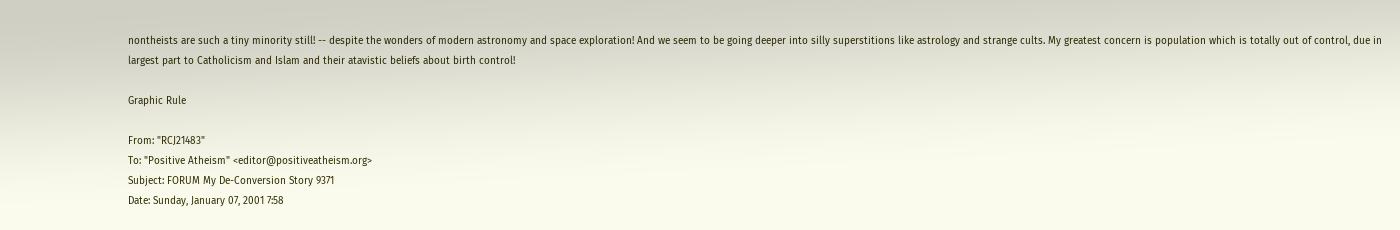nontheists are such a tiny minority still! -- despite the wonders of modern astronomy and space exploration! And we seem to be going deeper into silly superstitions like astrology and strange cults. My greatest concern is population which is totally out of control, due in largest part to Catholicism and Islam and their atavistic beliefs about birth control!

Graphic Rule

From: "RCJ21483"
To: "Positive Atheism" <editor@positiveatheism.org>
Subject: FORUM My De-Conversion Story 9371
Date: Sunday, January 07, 2001 7:58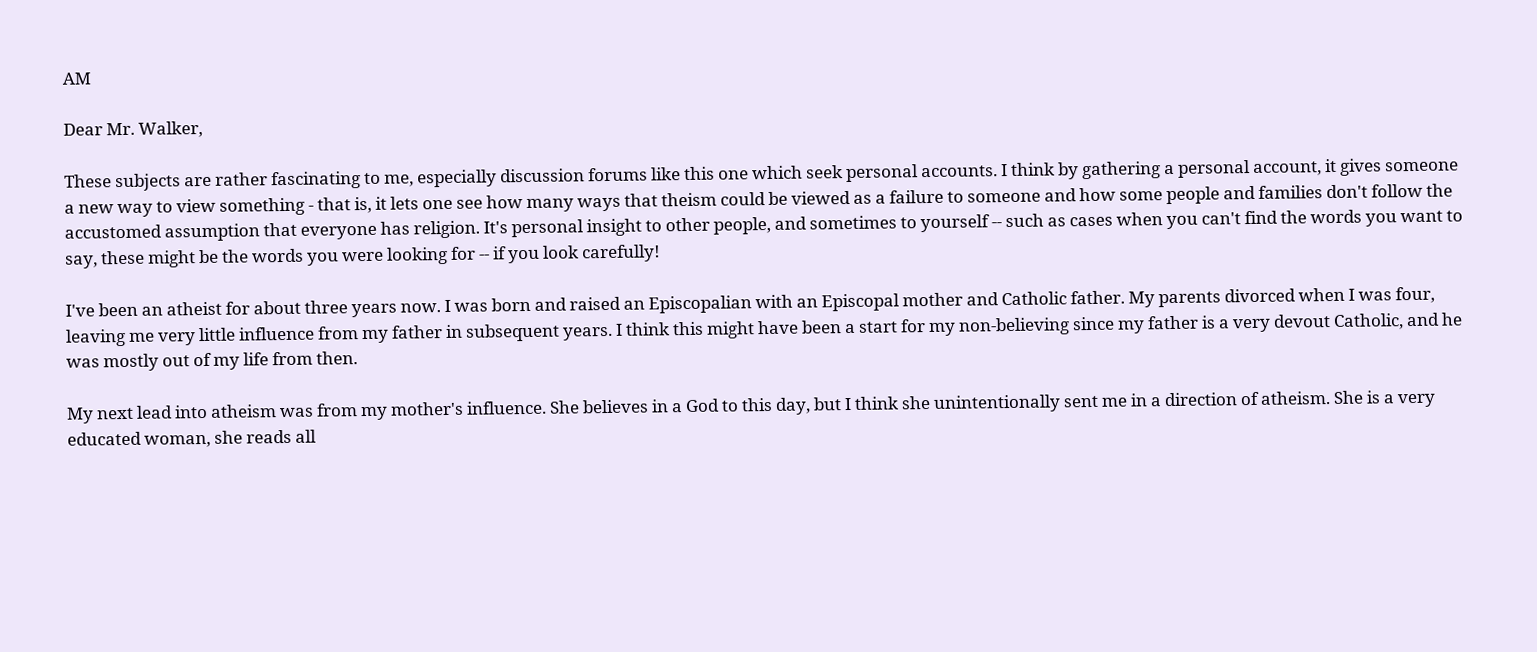AM

Dear Mr. Walker,

These subjects are rather fascinating to me, especially discussion forums like this one which seek personal accounts. I think by gathering a personal account, it gives someone a new way to view something - that is, it lets one see how many ways that theism could be viewed as a failure to someone and how some people and families don't follow the accustomed assumption that everyone has religion. It's personal insight to other people, and sometimes to yourself -- such as cases when you can't find the words you want to say, these might be the words you were looking for -- if you look carefully!

I've been an atheist for about three years now. I was born and raised an Episcopalian with an Episcopal mother and Catholic father. My parents divorced when I was four, leaving me very little influence from my father in subsequent years. I think this might have been a start for my non-believing since my father is a very devout Catholic, and he was mostly out of my life from then.

My next lead into atheism was from my mother's influence. She believes in a God to this day, but I think she unintentionally sent me in a direction of atheism. She is a very educated woman, she reads all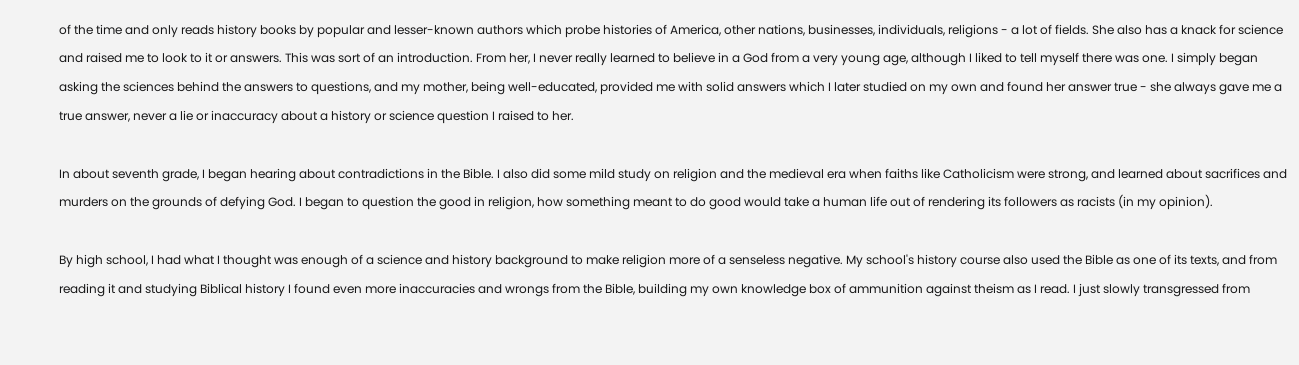of the time and only reads history books by popular and lesser-known authors which probe histories of America, other nations, businesses, individuals, religions - a lot of fields. She also has a knack for science and raised me to look to it or answers. This was sort of an introduction. From her, I never really learned to believe in a God from a very young age, although I liked to tell myself there was one. I simply began asking the sciences behind the answers to questions, and my mother, being well-educated, provided me with solid answers which I later studied on my own and found her answer true - she always gave me a true answer, never a lie or inaccuracy about a history or science question I raised to her.

In about seventh grade, I began hearing about contradictions in the Bible. I also did some mild study on religion and the medieval era when faiths like Catholicism were strong, and learned about sacrifices and murders on the grounds of defying God. I began to question the good in religion, how something meant to do good would take a human life out of rendering its followers as racists (in my opinion).

By high school, I had what I thought was enough of a science and history background to make religion more of a senseless negative. My school's history course also used the Bible as one of its texts, and from reading it and studying Biblical history I found even more inaccuracies and wrongs from the Bible, building my own knowledge box of ammunition against theism as I read. I just slowly transgressed from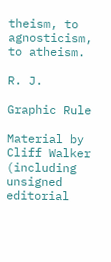theism, to agnosticism, to atheism.

R. J.

Graphic Rule

Material by Cliff Walker (including unsigned editorial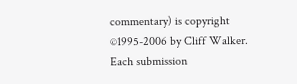commentary) is copyright ©1995-2006 by Cliff Walker. Each submission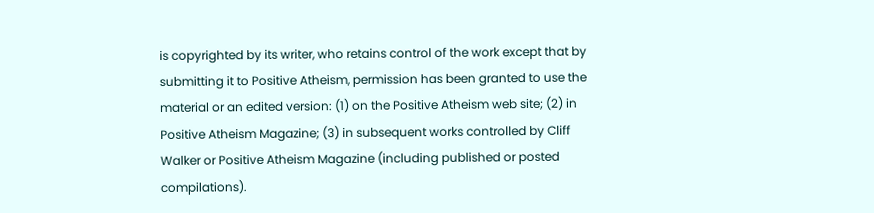is copyrighted by its writer, who retains control of the work except that by submitting it to Positive Atheism, permission has been granted to use the material or an edited version: (1) on the Positive Atheism web site; (2) in Positive Atheism Magazine; (3) in subsequent works controlled by Cliff Walker or Positive Atheism Magazine (including published or posted compilations).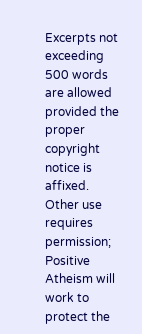Excerpts not exceeding 500 words are allowed provided the proper copyright notice is affixed. Other use requires permission; Positive Atheism will work to protect the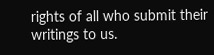rights of all who submit their writings to us.